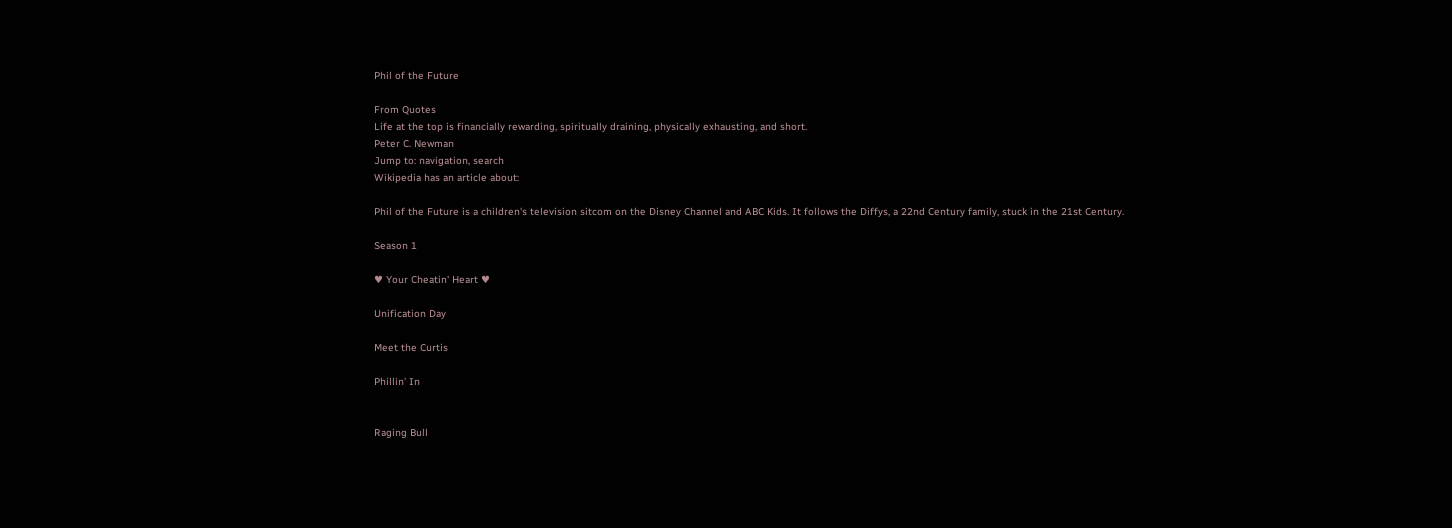Phil of the Future

From Quotes
Life at the top is financially rewarding, spiritually draining, physically exhausting, and short.
Peter C. Newman
Jump to: navigation, search
Wikipedia has an article about:

Phil of the Future is a children's television sitcom on the Disney Channel and ABC Kids. It follows the Diffys, a 22nd Century family, stuck in the 21st Century.

Season 1

♥ Your Cheatin' Heart ♥

Unification Day

Meet the Curtis

Phillin' In


Raging Bull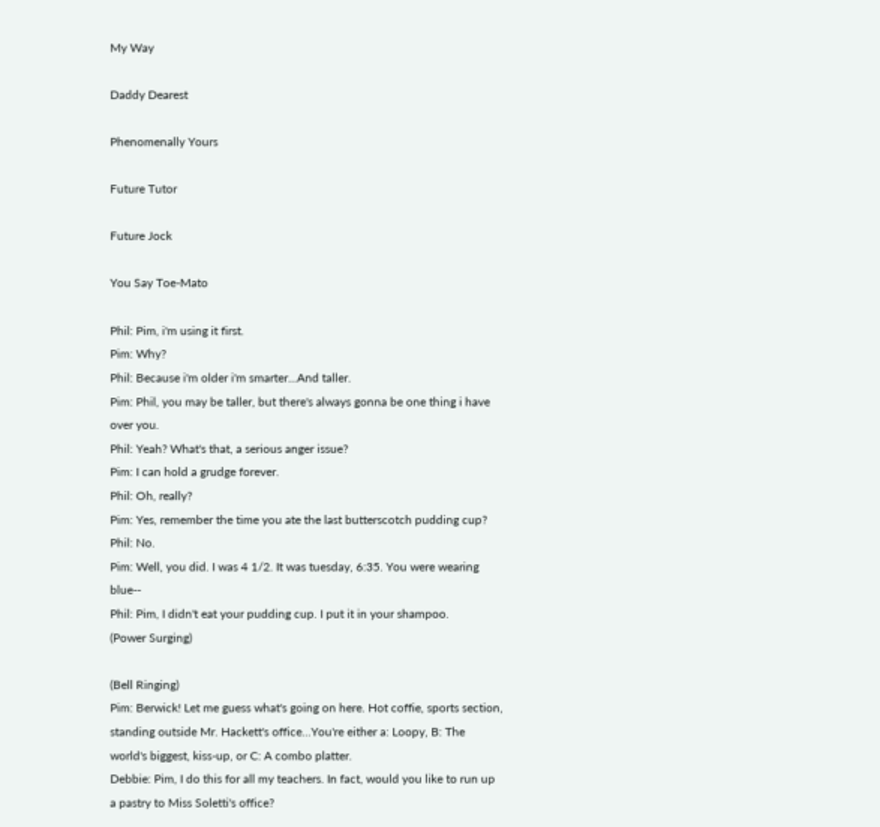My Way

Daddy Dearest

Phenomenally Yours

Future Tutor

Future Jock

You Say Toe-Mato

Phil: Pim, i'm using it first.
Pim: Why?
Phil: Because i'm older i'm smarter...And taller.
Pim: Phil, you may be taller, but there's always gonna be one thing i have over you.
Phil: Yeah? What's that, a serious anger issue?
Pim: I can hold a grudge forever.
Phil: Oh, really?
Pim: Yes, remember the time you ate the last butterscotch pudding cup?
Phil: No.
Pim: Well, you did. I was 4 1/2. It was tuesday, 6:35. You were wearing blue--
Phil: Pim, I didn't eat your pudding cup. I put it in your shampoo.
(Power Surging)

(Bell Ringing)
Pim: Berwick! Let me guess what's going on here. Hot coffie, sports section, standing outside Mr. Hackett's office...You're either a: Loopy, B: The world's biggest, kiss-up, or C: A combo platter.
Debbie: Pim, I do this for all my teachers. In fact, would you like to run up a pastry to Miss Soletti's office?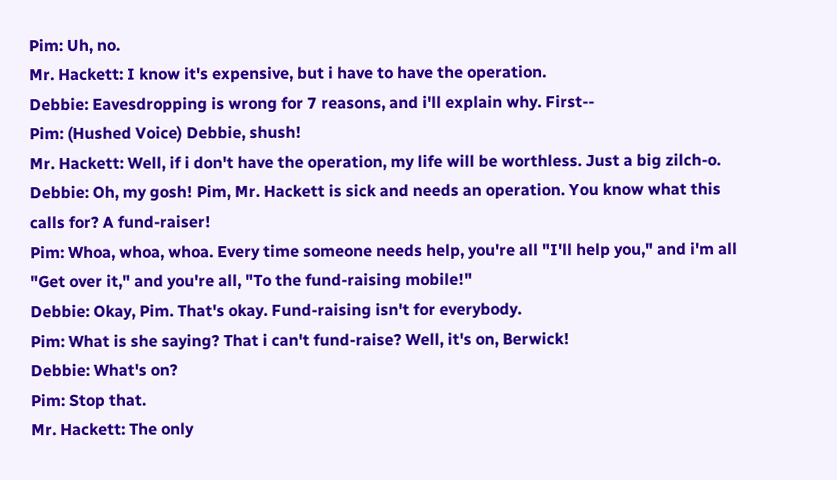Pim: Uh, no.
Mr. Hackett: I know it's expensive, but i have to have the operation.
Debbie: Eavesdropping is wrong for 7 reasons, and i'll explain why. First--
Pim: (Hushed Voice) Debbie, shush!
Mr. Hackett: Well, if i don't have the operation, my life will be worthless. Just a big zilch-o.
Debbie: Oh, my gosh! Pim, Mr. Hackett is sick and needs an operation. You know what this calls for? A fund-raiser!
Pim: Whoa, whoa, whoa. Every time someone needs help, you're all "I'll help you," and i'm all "Get over it," and you're all, "To the fund-raising mobile!"
Debbie: Okay, Pim. That's okay. Fund-raising isn't for everybody.
Pim: What is she saying? That i can't fund-raise? Well, it's on, Berwick!
Debbie: What's on?
Pim: Stop that.
Mr. Hackett: The only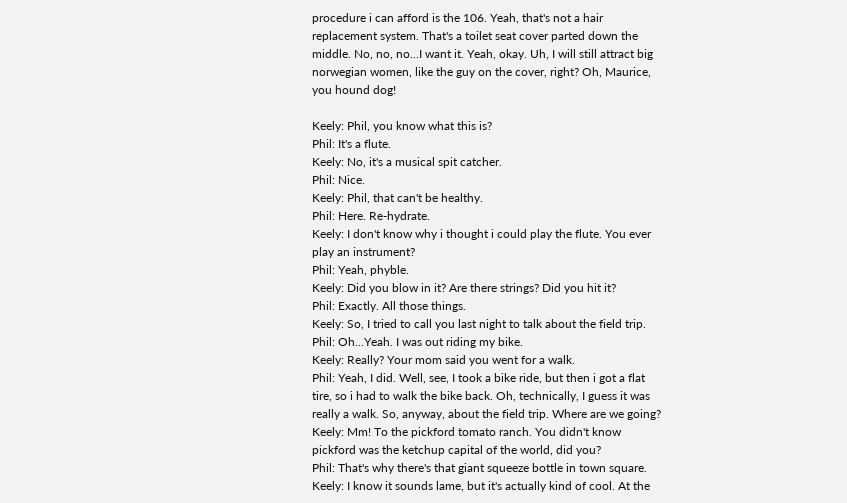procedure i can afford is the 106. Yeah, that's not a hair replacement system. That's a toilet seat cover parted down the middle. No, no, no...I want it. Yeah, okay. Uh, I will still attract big norwegian women, like the guy on the cover, right? Oh, Maurice, you hound dog!

Keely: Phil, you know what this is?
Phil: It's a flute.
Keely: No, it's a musical spit catcher.
Phil: Nice.
Keely: Phil, that can't be healthy.
Phil: Here. Re-hydrate.
Keely: I don't know why i thought i could play the flute. You ever play an instrument?
Phil: Yeah, phyble.
Keely: Did you blow in it? Are there strings? Did you hit it?
Phil: Exactly. All those things.
Keely: So, I tried to call you last night to talk about the field trip.
Phil: Oh...Yeah. I was out riding my bike.
Keely: Really? Your mom said you went for a walk.
Phil: Yeah, I did. Well, see, I took a bike ride, but then i got a flat tire, so i had to walk the bike back. Oh, technically, I guess it was really a walk. So, anyway, about the field trip. Where are we going?
Keely: Mm! To the pickford tomato ranch. You didn't know pickford was the ketchup capital of the world, did you?
Phil: That's why there's that giant squeeze bottle in town square.
Keely: I know it sounds lame, but it's actually kind of cool. At the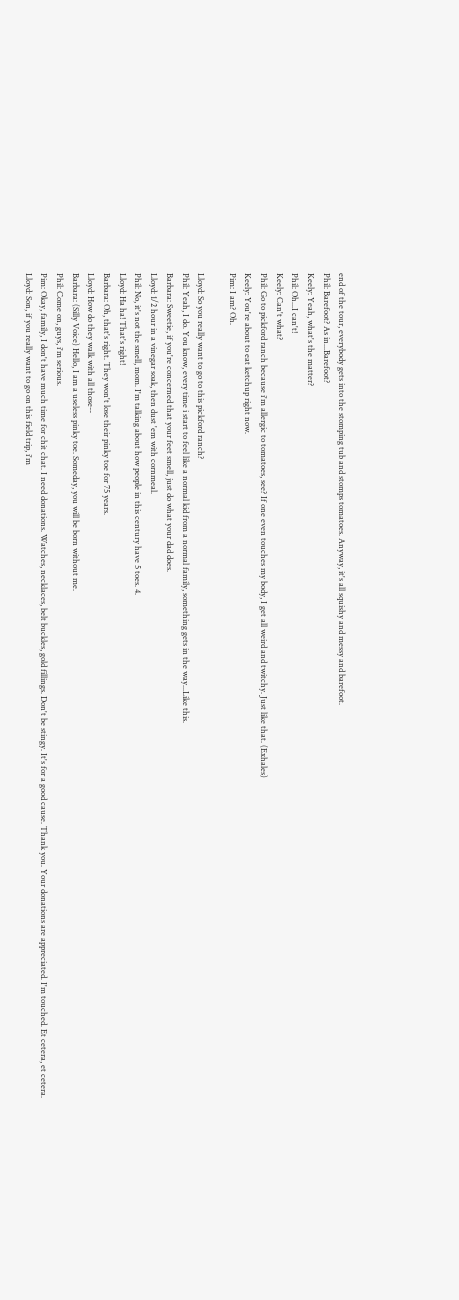end of the tour, everybody gets into the stomping tub and stomps tomatoes. Anyway, it's all squishy and messy and barefoot.
Phil: Barefoot? As in...Barefoot?
Keely: Yeah, what's the matter?
Phil: Oh...I can't!
Keely: Can't what?
Phil: Go to pickford ranch because i'm allergic to tomatoes, see? If one even touches my body, I get all weird and twitchy. Just like that. (Exhales)
Keely: You're about to eat ketchup right now.
Pim: I am? Oh.

Lloyd: So you really want to go to this pickford ranch?
Phil: Yeah, I do. You know, every time i start to feel like a normal kid from a normal family, something gets in the way...Like this.
Barbara: Sweetie, if you're concerned that your feet smell, just do what your dad does.
Lloyd: 1/2 hour in a vinegar soak, then dust 'em with cornmeal.
Phil: No, it's not the smell, mom. I'm talking about how people in this century have 5 toes. 4.
Lloyd: Ha ha! That's right!
Barbara: Oh, that's right. They won't lose their pinky toe for 75 years.
Lloyd: How do they walk with all those--
Barbara: (Silly Voice) Hello, I am a useless pinky toe. Someday, you will be born without me.
Phil: Come on, guys, i'm serious.
Pim: Okay, family, I don't have much time for chit chat. I need donations. Watches, necklaces, belt buckles, gold fillings. Don't be stingy. It's for a good cause. Thank you. Your donations are appreciated. I'm touched. Et cetera, et cetera.
Lloyd: Son, if you really want to go on this field trip, i'm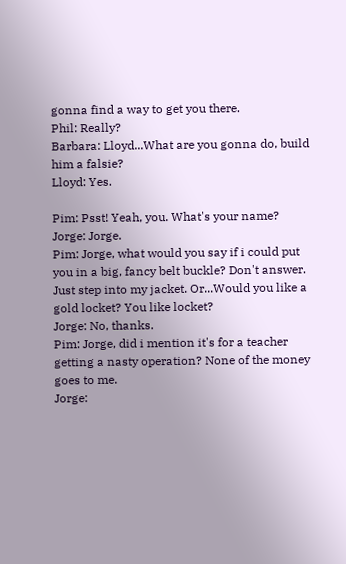gonna find a way to get you there.
Phil: Really?
Barbara: Lloyd...What are you gonna do, build him a falsie?
Lloyd: Yes.

Pim: Psst! Yeah, you. What's your name?
Jorge: Jorge.
Pim: Jorge, what would you say if i could put you in a big, fancy belt buckle? Don't answer. Just step into my jacket. Or...Would you like a gold locket? You like locket?
Jorge: No, thanks.
Pim: Jorge, did i mention it's for a teacher getting a nasty operation? None of the money goes to me.
Jorge: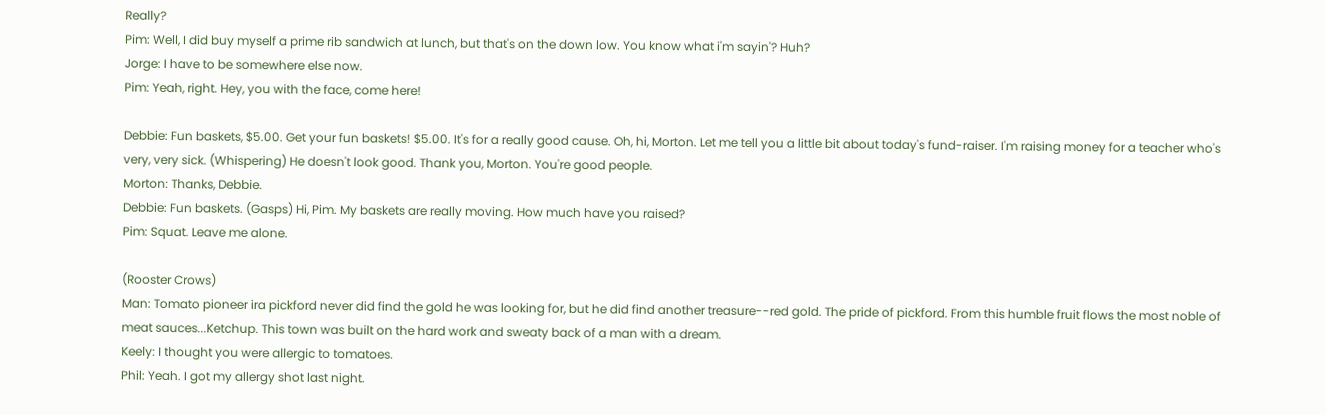Really?
Pim: Well, I did buy myself a prime rib sandwich at lunch, but that's on the down low. You know what i'm sayin'? Huh?
Jorge: I have to be somewhere else now.
Pim: Yeah, right. Hey, you with the face, come here!

Debbie: Fun baskets, $5.00. Get your fun baskets! $5.00. It's for a really good cause. Oh, hi, Morton. Let me tell you a little bit about today's fund-raiser. I'm raising money for a teacher who's very, very sick. (Whispering) He doesn't look good. Thank you, Morton. You're good people.
Morton: Thanks, Debbie.
Debbie: Fun baskets. (Gasps) Hi, Pim. My baskets are really moving. How much have you raised?
Pim: Squat. Leave me alone.

(Rooster Crows)
Man: Tomato pioneer ira pickford never did find the gold he was looking for, but he did find another treasure--red gold. The pride of pickford. From this humble fruit flows the most noble of meat sauces...Ketchup. This town was built on the hard work and sweaty back of a man with a dream.
Keely: I thought you were allergic to tomatoes.
Phil: Yeah. I got my allergy shot last night.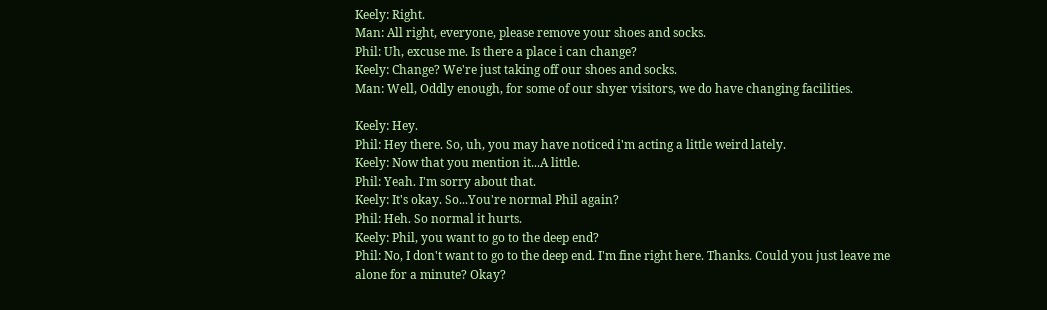Keely: Right.
Man: All right, everyone, please remove your shoes and socks.
Phil: Uh, excuse me. Is there a place i can change?
Keely: Change? We're just taking off our shoes and socks.
Man: Well, Oddly enough, for some of our shyer visitors, we do have changing facilities.

Keely: Hey.
Phil: Hey there. So, uh, you may have noticed i'm acting a little weird lately.
Keely: Now that you mention it...A little.
Phil: Yeah. I'm sorry about that.
Keely: It's okay. So...You're normal Phil again?
Phil: Heh. So normal it hurts.
Keely: Phil, you want to go to the deep end?
Phil: No, I don't want to go to the deep end. I'm fine right here. Thanks. Could you just leave me alone for a minute? Okay?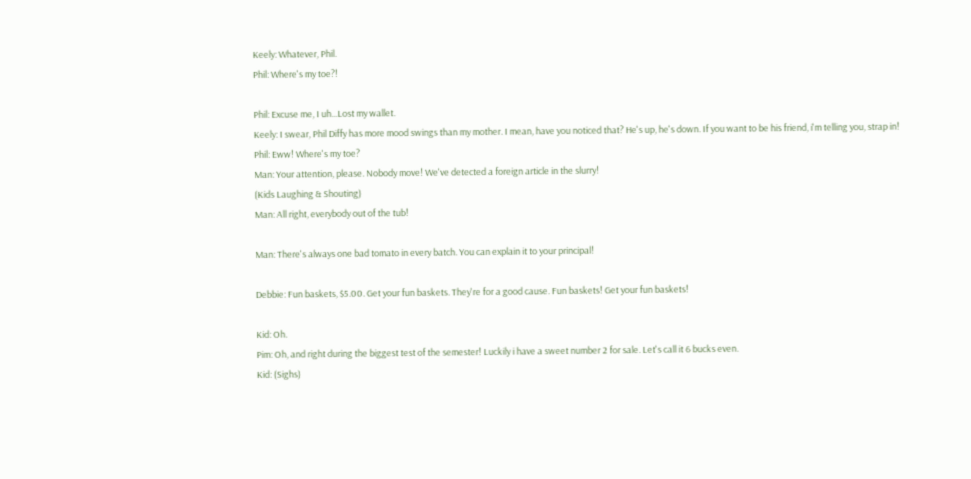Keely: Whatever, Phil.
Phil: Where's my toe?!

Phil: Excuse me, I uh...Lost my wallet.
Keely: I swear, Phil Diffy has more mood swings than my mother. I mean, have you noticed that? He's up, he's down. If you want to be his friend, i'm telling you, strap in!
Phil: Eww! Where's my toe?
Man: Your attention, please. Nobody move! We've detected a foreign article in the slurry!
(Kids Laughing & Shouting)
Man: All right, everybody out of the tub!

Man: There's always one bad tomato in every batch. You can explain it to your principal!

Debbie: Fun baskets, $5.00. Get your fun baskets. They're for a good cause. Fun baskets! Get your fun baskets!

Kid: Oh.
Pim: Oh, and right during the biggest test of the semester! Luckily i have a sweet number 2 for sale. Let's call it 6 bucks even.
Kid: (Sighs)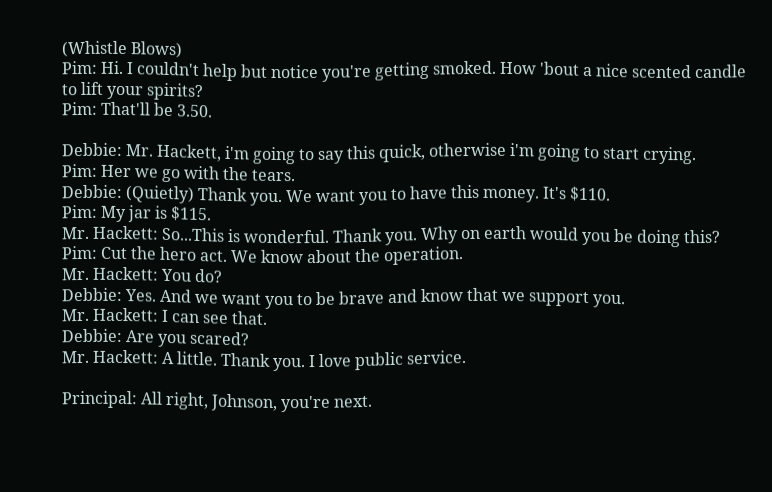(Whistle Blows)
Pim: Hi. I couldn't help but notice you're getting smoked. How 'bout a nice scented candle to lift your spirits?
Pim: That'll be 3.50.

Debbie: Mr. Hackett, i'm going to say this quick, otherwise i'm going to start crying.
Pim: Her we go with the tears.
Debbie: (Quietly) Thank you. We want you to have this money. It's $110.
Pim: My jar is $115.
Mr. Hackett: So...This is wonderful. Thank you. Why on earth would you be doing this?
Pim: Cut the hero act. We know about the operation.
Mr. Hackett: You do?
Debbie: Yes. And we want you to be brave and know that we support you.
Mr. Hackett: I can see that.
Debbie: Are you scared?
Mr. Hackett: A little. Thank you. I love public service.

Principal: All right, Johnson, you're next.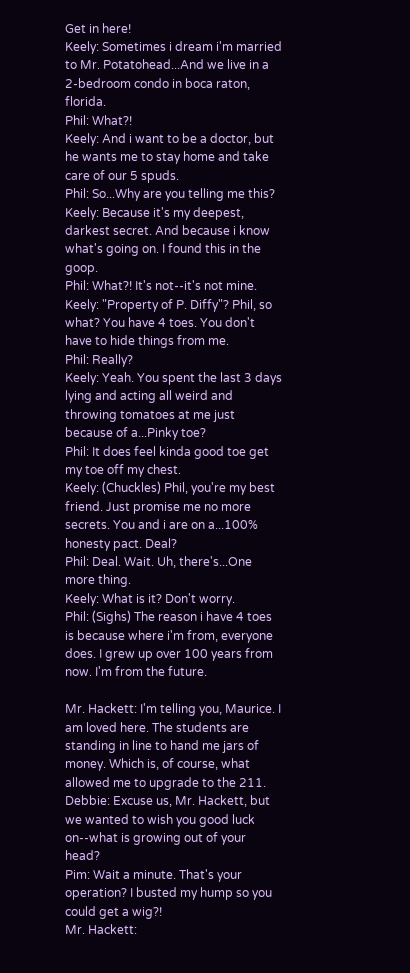Get in here!
Keely: Sometimes i dream i'm married to Mr. Potatohead...And we live in a 2-bedroom condo in boca raton, florida.
Phil: What?!
Keely: And i want to be a doctor, but he wants me to stay home and take care of our 5 spuds.
Phil: So...Why are you telling me this?
Keely: Because it's my deepest, darkest secret. And because i know what's going on. I found this in the goop.
Phil: What?! It's not--it's not mine.
Keely: "Property of P. Diffy"? Phil, so what? You have 4 toes. You don't have to hide things from me.
Phil: Really?
Keely: Yeah. You spent the last 3 days lying and acting all weird and throwing tomatoes at me just because of a...Pinky toe?
Phil: It does feel kinda good toe get my toe off my chest.
Keely: (Chuckles) Phil, you're my best friend. Just promise me no more secrets. You and i are on a...100% honesty pact. Deal?
Phil: Deal. Wait. Uh, there's...One more thing.
Keely: What is it? Don't worry.
Phil: (Sighs) The reason i have 4 toes is because where i'm from, everyone does. I grew up over 100 years from now. I'm from the future.

Mr. Hackett: I'm telling you, Maurice. I am loved here. The students are standing in line to hand me jars of money. Which is, of course, what allowed me to upgrade to the 211.
Debbie: Excuse us, Mr. Hackett, but we wanted to wish you good luck on--what is growing out of your head?
Pim: Wait a minute. That's your operation? I busted my hump so you could get a wig?!
Mr. Hackett: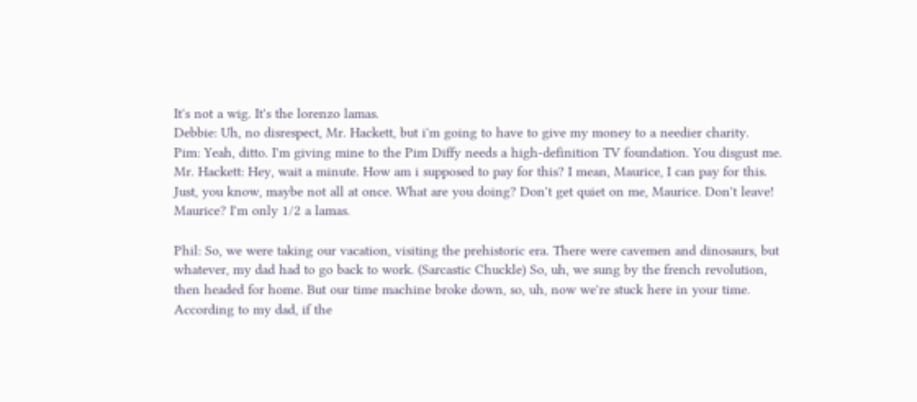It's not a wig. It's the lorenzo lamas.
Debbie: Uh, no disrespect, Mr. Hackett, but i'm going to have to give my money to a needier charity.
Pim: Yeah, ditto. I'm giving mine to the Pim Diffy needs a high-definition TV foundation. You disgust me.
Mr. Hackett: Hey, wait a minute. How am i supposed to pay for this? I mean, Maurice, I can pay for this. Just, you know, maybe not all at once. What are you doing? Don't get quiet on me, Maurice. Don't leave! Maurice? I'm only 1/2 a lamas.

Phil: So, we were taking our vacation, visiting the prehistoric era. There were cavemen and dinosaurs, but whatever, my dad had to go back to work. (Sarcastic Chuckle) So, uh, we sung by the french revolution, then headed for home. But our time machine broke down, so, uh, now we're stuck here in your time. According to my dad, if the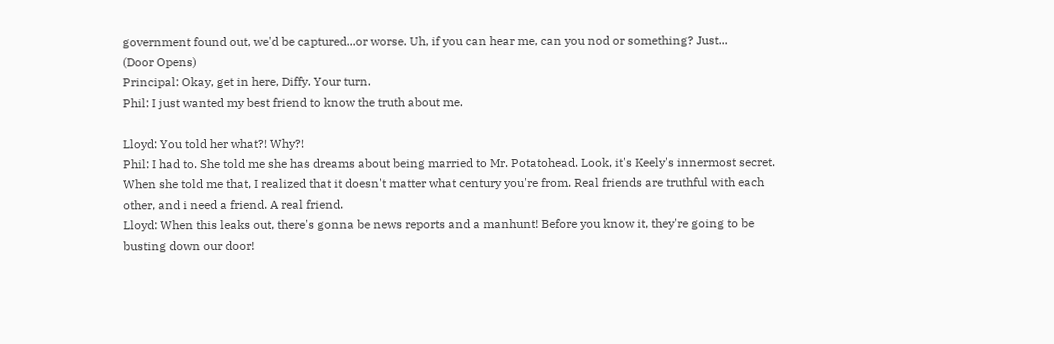government found out, we'd be captured...or worse. Uh, if you can hear me, can you nod or something? Just...
(Door Opens)
Principal: Okay, get in here, Diffy. Your turn.
Phil: I just wanted my best friend to know the truth about me.

Lloyd: You told her what?! Why?!
Phil: I had to. She told me she has dreams about being married to Mr. Potatohead. Look, it's Keely's innermost secret. When she told me that, I realized that it doesn't matter what century you're from. Real friends are truthful with each other, and i need a friend. A real friend.
Lloyd: When this leaks out, there's gonna be news reports and a manhunt! Before you know it, they're going to be busting down our door!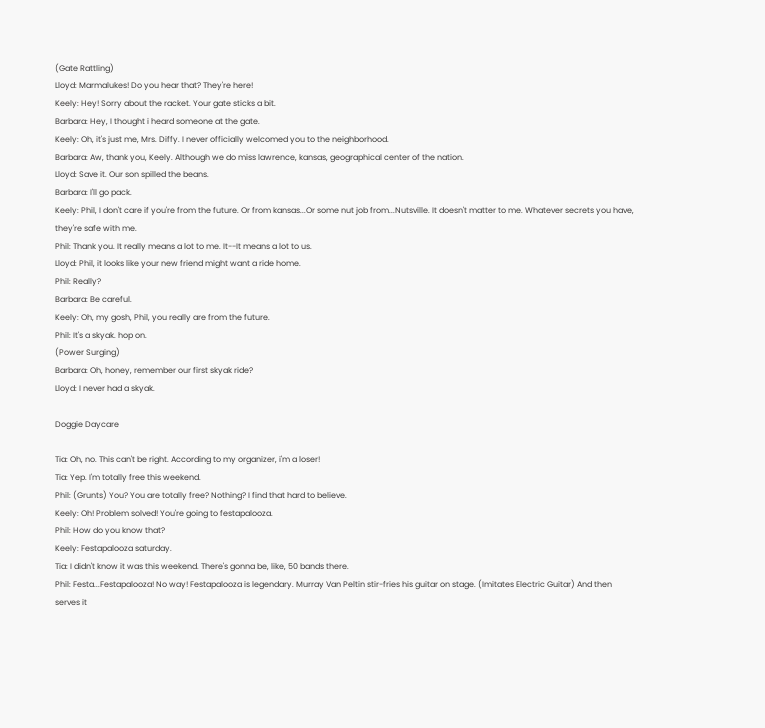(Gate Rattling)
Lloyd: Marmalukes! Do you hear that? They're here!
Keely: Hey! Sorry about the racket. Your gate sticks a bit.
Barbara: Hey, I thought i heard someone at the gate.
Keely: Oh, it's just me, Mrs. Diffy. I never officially welcomed you to the neighborhood.
Barbara: Aw, thank you, Keely. Although we do miss lawrence, kansas, geographical center of the nation.
Lloyd: Save it. Our son spilled the beans.
Barbara: I'll go pack.
Keely: Phil, I don't care if you're from the future. Or from kansas...Or some nut job from...Nutsville. It doesn't matter to me. Whatever secrets you have, they're safe with me.
Phil: Thank you. It really means a lot to me. It--It means a lot to us.
Lloyd: Phil, it looks like your new friend might want a ride home.
Phil: Really?
Barbara: Be careful.
Keely: Oh, my gosh, Phil, you really are from the future.
Phil: It's a skyak. hop on.
(Power Surging)
Barbara: Oh, honey, remember our first skyak ride?
Lloyd: I never had a skyak.

Doggie Daycare

Tia: Oh, no. This can't be right. According to my organizer, i'm a loser!
Tia: Yep. I'm totally free this weekend.
Phil: (Grunts) You? You are totally free? Nothing? I find that hard to believe.
Keely: Oh! Problem solved! You're going to festapalooza.
Phil: How do you know that?
Keely: Festapalooza saturday.
Tia: I didn't know it was this weekend. There's gonna be, like, 50 bands there.
Phil: Festa...Festapalooza! No way! Festapalooza is legendary. Murray Van Peltin stir-fries his guitar on stage. (Imitates Electric Guitar) And then serves it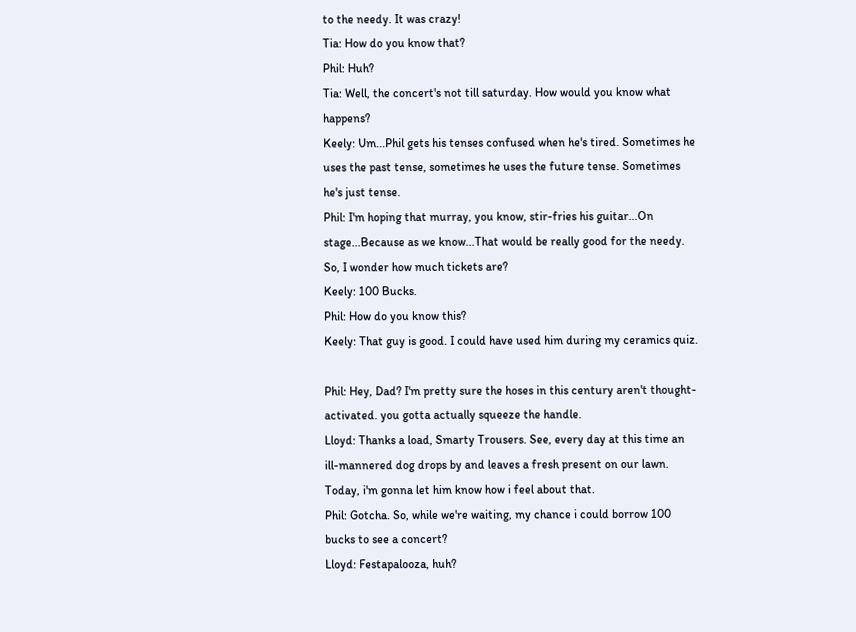to the needy. It was crazy!
Tia: How do you know that?
Phil: Huh?
Tia: Well, the concert's not till saturday. How would you know what happens?
Keely: Um...Phil gets his tenses confused when he's tired. Sometimes he uses the past tense, sometimes he uses the future tense. Sometimes he's just tense.
Phil: I'm hoping that murray, you know, stir-fries his guitar...On stage...Because as we know...That would be really good for the needy. So, I wonder how much tickets are?
Keely: 100 Bucks.
Phil: How do you know this?
Keely: That guy is good. I could have used him during my ceramics quiz.

Phil: Hey, Dad? I'm pretty sure the hoses in this century aren't thought-activated. you gotta actually squeeze the handle.
Lloyd: Thanks a load, Smarty Trousers. See, every day at this time an ill-mannered dog drops by and leaves a fresh present on our lawn. Today, i'm gonna let him know how i feel about that.
Phil: Gotcha. So, while we're waiting, my chance i could borrow 100 bucks to see a concert?
Lloyd: Festapalooza, huh?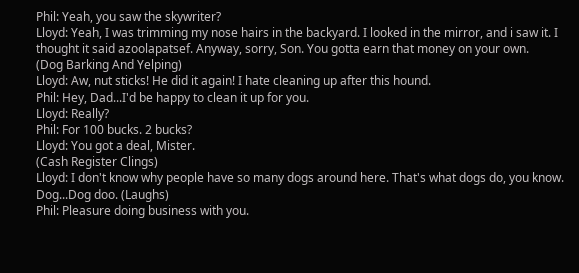Phil: Yeah, you saw the skywriter?
Lloyd: Yeah, I was trimming my nose hairs in the backyard. I looked in the mirror, and i saw it. I thought it said azoolapatsef. Anyway, sorry, Son. You gotta earn that money on your own.
(Dog Barking And Yelping)
Lloyd: Aw, nut sticks! He did it again! I hate cleaning up after this hound.
Phil: Hey, Dad...I'd be happy to clean it up for you.
Lloyd: Really?
Phil: For 100 bucks. 2 bucks?
Lloyd: You got a deal, Mister.
(Cash Register Clings)
Lloyd: I don't know why people have so many dogs around here. That's what dogs do, you know. Dog...Dog doo. (Laughs)
Phil: Pleasure doing business with you.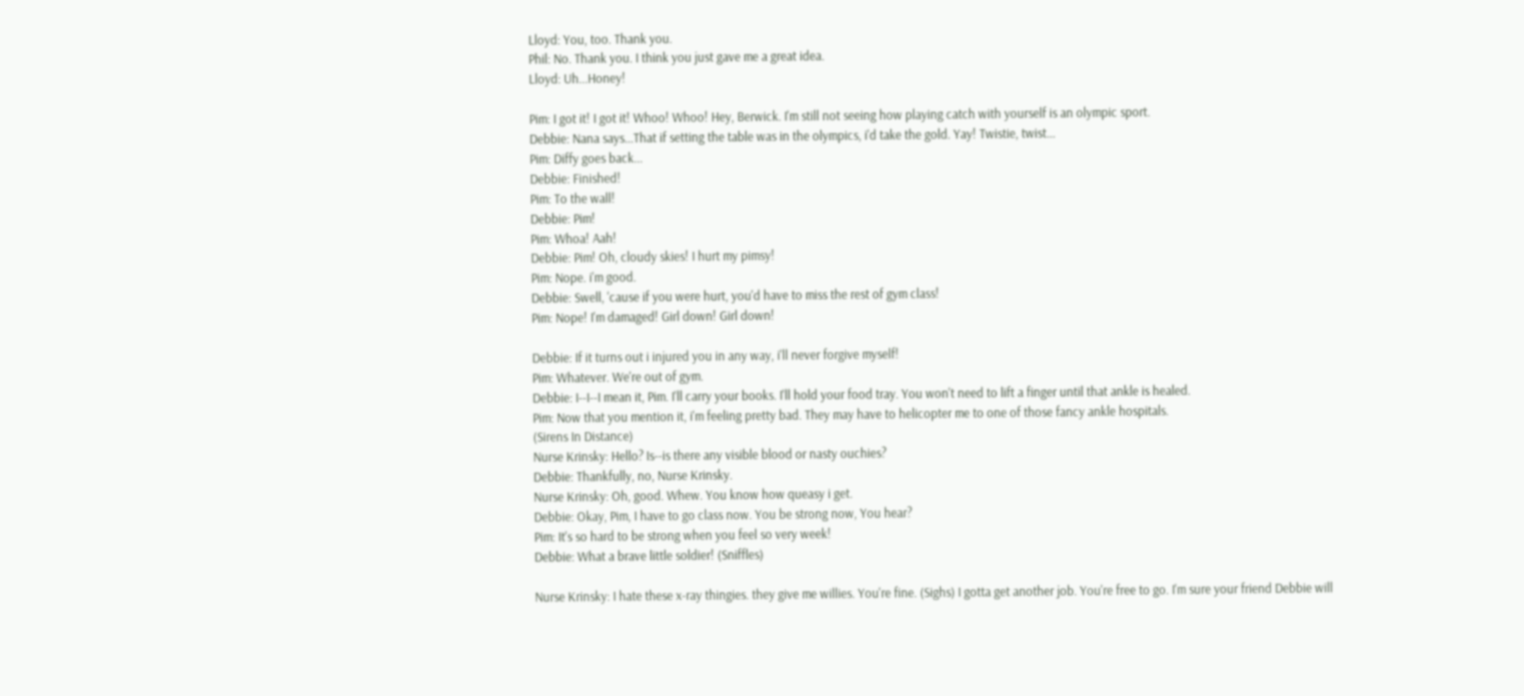Lloyd: You, too. Thank you.
Phil: No. Thank you. I think you just gave me a great idea.
Lloyd: Uh...Honey!

Pim: I got it! I got it! Whoo! Whoo! Hey, Berwick. I'm still not seeing how playing catch with yourself is an olympic sport.
Debbie: Nana says...That if setting the table was in the olympics, i'd take the gold. Yay! Twistie, twist...
Pim: Diffy goes back...
Debbie: Finished!
Pim: To the wall!
Debbie: Pim!
Pim: Whoa! Aah!
Debbie: Pim! Oh, cloudy skies! I hurt my pimsy!
Pim: Nope. i'm good.
Debbie: Swell, 'cause if you were hurt, you'd have to miss the rest of gym class!
Pim: Nope! I'm damaged! Girl down! Girl down!

Debbie: If it turns out i injured you in any way, i'll never forgive myself!
Pim: Whatever. We're out of gym.
Debbie: I--I--I mean it, Pim. I'll carry your books. I'll hold your food tray. You won't need to lift a finger until that ankle is healed.
Pim: Now that you mention it, i'm feeling pretty bad. They may have to helicopter me to one of those fancy ankle hospitals.
(Sirens In Distance)
Nurse Krinsky: Hello? Is--is there any visible blood or nasty ouchies?
Debbie: Thankfully, no, Nurse Krinsky.
Nurse Krinsky: Oh, good. Whew. You know how queasy i get.
Debbie: Okay, Pim, I have to go class now. You be strong now, You hear?
Pim: It's so hard to be strong when you feel so very week!
Debbie: What a brave little soldier! (Sniffles)

Nurse Krinsky: I hate these x-ray thingies. they give me willies. You're fine. (Sighs) I gotta get another job. You're free to go. I'm sure your friend Debbie will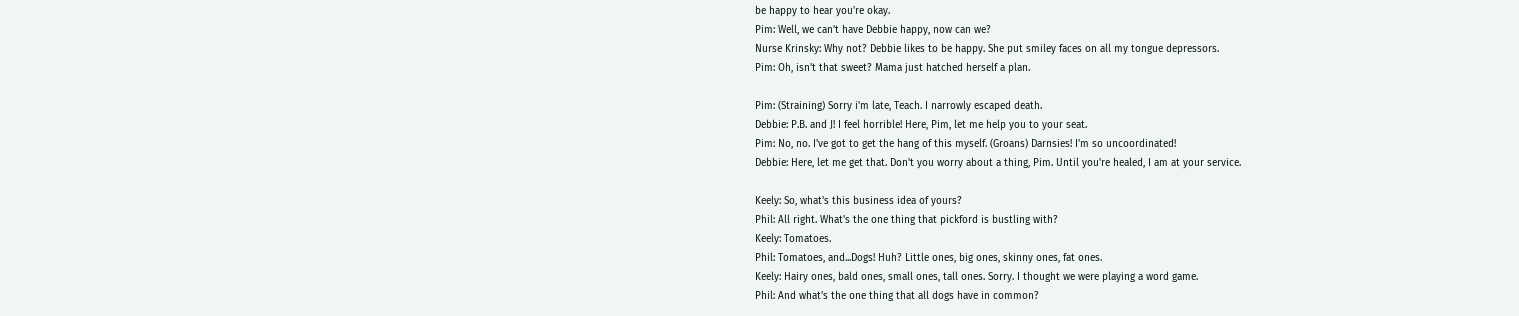be happy to hear you're okay.
Pim: Well, we can't have Debbie happy, now can we?
Nurse Krinsky: Why not? Debbie likes to be happy. She put smiley faces on all my tongue depressors.
Pim: Oh, isn't that sweet? Mama just hatched herself a plan.

Pim: (Straining) Sorry i'm late, Teach. I narrowly escaped death.
Debbie: P.B. and J! I feel horrible! Here, Pim, let me help you to your seat.
Pim: No, no. I've got to get the hang of this myself. (Groans) Darnsies! I'm so uncoordinated!
Debbie: Here, let me get that. Don't you worry about a thing, Pim. Until you're healed, I am at your service.

Keely: So, what's this business idea of yours?
Phil: All right. What's the one thing that pickford is bustling with?
Keely: Tomatoes.
Phil: Tomatoes, and...Dogs! Huh? Little ones, big ones, skinny ones, fat ones.
Keely: Hairy ones, bald ones, small ones, tall ones. Sorry. I thought we were playing a word game.
Phil: And what's the one thing that all dogs have in common?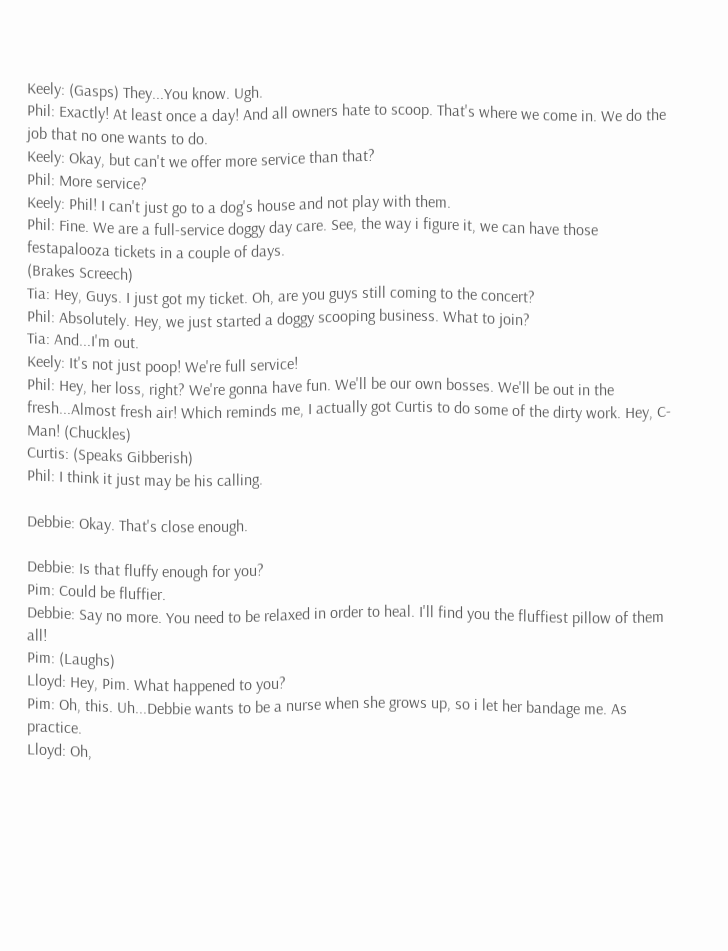Keely: (Gasps) They...You know. Ugh.
Phil: Exactly! At least once a day! And all owners hate to scoop. That's where we come in. We do the job that no one wants to do.
Keely: Okay, but can't we offer more service than that?
Phil: More service?
Keely: Phil! I can't just go to a dog's house and not play with them.
Phil: Fine. We are a full-service doggy day care. See, the way i figure it, we can have those festapalooza tickets in a couple of days.
(Brakes Screech)
Tia: Hey, Guys. I just got my ticket. Oh, are you guys still coming to the concert?
Phil: Absolutely. Hey, we just started a doggy scooping business. What to join?
Tia: And...I'm out.
Keely: It's not just poop! We're full service!
Phil: Hey, her loss, right? We're gonna have fun. We'll be our own bosses. We'll be out in the fresh...Almost fresh air! Which reminds me, I actually got Curtis to do some of the dirty work. Hey, C-Man! (Chuckles)
Curtis: (Speaks Gibberish)
Phil: I think it just may be his calling.

Debbie: Okay. That's close enough.

Debbie: Is that fluffy enough for you?
Pim: Could be fluffier.
Debbie: Say no more. You need to be relaxed in order to heal. I'll find you the fluffiest pillow of them all!
Pim: (Laughs)
Lloyd: Hey, Pim. What happened to you?
Pim: Oh, this. Uh...Debbie wants to be a nurse when she grows up, so i let her bandage me. As practice.
Lloyd: Oh,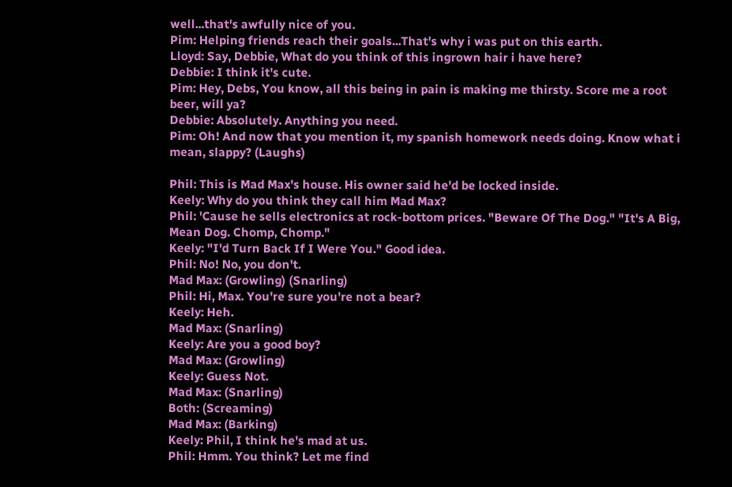well...that's awfully nice of you.
Pim: Helping friends reach their goals...That's why i was put on this earth.
Lloyd: Say, Debbie, What do you think of this ingrown hair i have here?
Debbie: I think it's cute.
Pim: Hey, Debs, You know, all this being in pain is making me thirsty. Score me a root beer, will ya?
Debbie: Absolutely. Anything you need.
Pim: Oh! And now that you mention it, my spanish homework needs doing. Know what i mean, slappy? (Laughs)

Phil: This is Mad Max's house. His owner said he'd be locked inside.
Keely: Why do you think they call him Mad Max?
Phil: 'Cause he sells electronics at rock-bottom prices. "Beware Of The Dog." "It's A Big, Mean Dog. Chomp, Chomp."
Keely: "I'd Turn Back If I Were You." Good idea.
Phil: No! No, you don't.
Mad Max: (Growling) (Snarling)
Phil: Hi, Max. You're sure you're not a bear?
Keely: Heh.
Mad Max: (Snarling)
Keely: Are you a good boy?
Mad Max: (Growling)
Keely: Guess Not.
Mad Max: (Snarling)
Both: (Screaming)
Mad Max: (Barking)
Keely: Phil, I think he's mad at us.
Phil: Hmm. You think? Let me find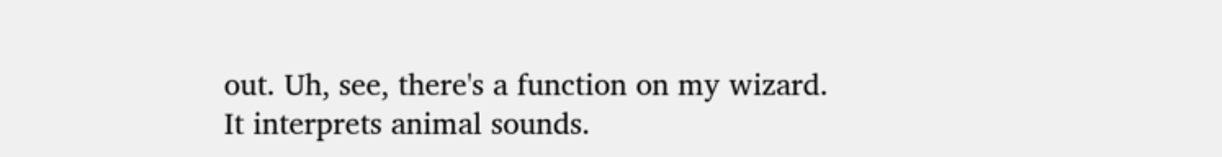out. Uh, see, there's a function on my wizard. It interprets animal sounds.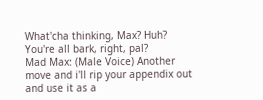What'cha thinking, Max? Huh? You're all bark, right, pal?
Mad Max: (Male Voice) Another move and i'll rip your appendix out and use it as a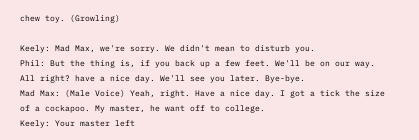chew toy. (Growling)

Keely: Mad Max, we're sorry. We didn't mean to disturb you.
Phil: But the thing is, if you back up a few feet. We'll be on our way. All right? have a nice day. We'll see you later. Bye-bye.
Mad Max: (Male Voice) Yeah, right. Have a nice day. I got a tick the size of a cockapoo. My master, he want off to college.
Keely: Your master left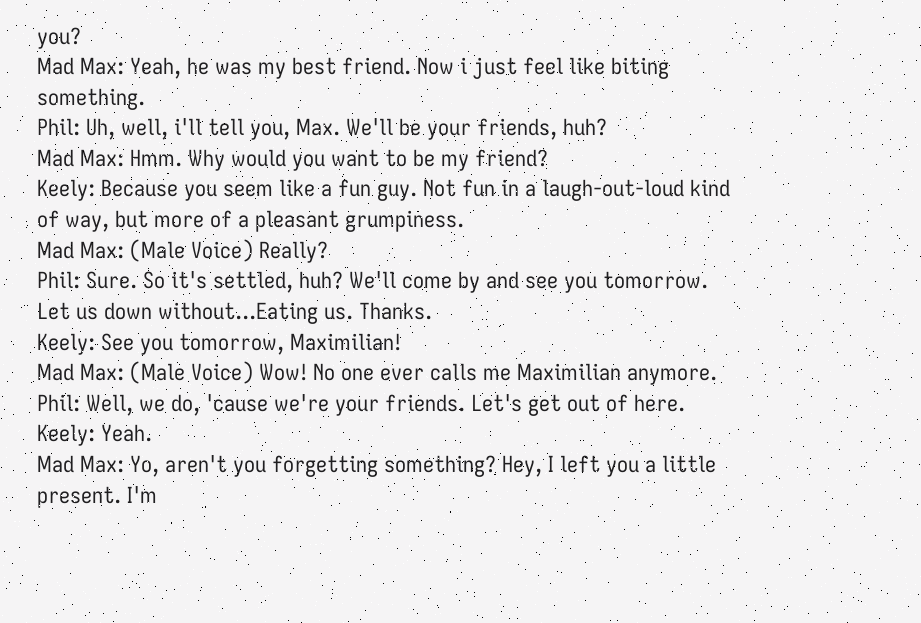you?
Mad Max: Yeah, he was my best friend. Now i just feel like biting something.
Phil: Uh, well, i'll tell you, Max. We'll be your friends, huh?
Mad Max: Hmm. Why would you want to be my friend?
Keely: Because you seem like a fun guy. Not fun in a laugh-out-loud kind of way, but more of a pleasant grumpiness.
Mad Max: (Male Voice) Really?
Phil: Sure. So it's settled, huh? We'll come by and see you tomorrow. Let us down without...Eating us. Thanks.
Keely: See you tomorrow, Maximilian!
Mad Max: (Male Voice) Wow! No one ever calls me Maximilian anymore.
Phil: Well, we do, 'cause we're your friends. Let's get out of here.
Keely: Yeah.
Mad Max: Yo, aren't you forgetting something? Hey, I left you a little present. I'm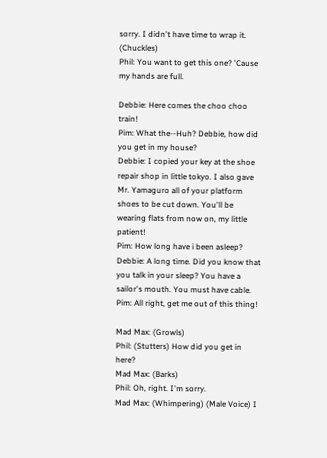sorry. I didn't have time to wrap it. (Chuckles)
Phil: You want to get this one? 'Cause my hands are full.

Debbie: Here comes the choo choo train!
Pim: What the--Huh? Debbie, how did you get in my house?
Debbie: I copied your key at the shoe repair shop in little tokyo. I also gave Mr. Yamaguro all of your platform shoes to be cut down. You'll be wearing flats from now on, my little patient!
Pim: How long have i been asleep?
Debbie: A long time. Did you know that you talk in your sleep? You have a sailor's mouth. You must have cable.
Pim: All right, get me out of this thing!

Mad Max: (Growls)
Phil: (Stutters) How did you get in here?
Mad Max: (Barks)
Phil: Oh, right. I'm sorry.
Mad Max: (Whimpering) (Male Voice) I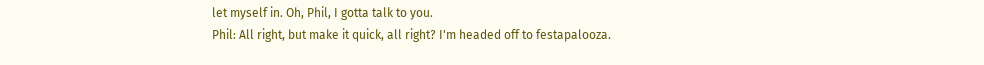let myself in. Oh, Phil, I gotta talk to you.
Phil: All right, but make it quick, all right? I'm headed off to festapalooza.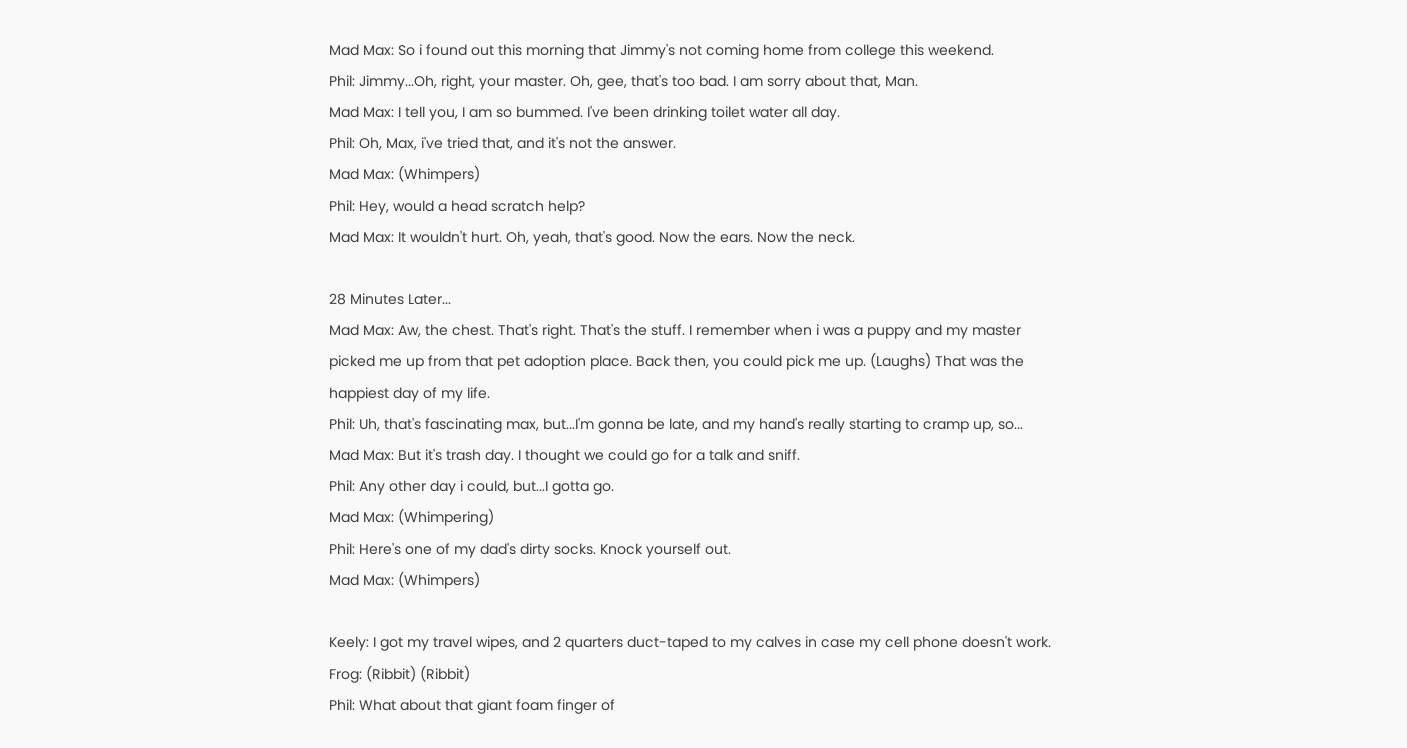Mad Max: So i found out this morning that Jimmy's not coming home from college this weekend.
Phil: Jimmy...Oh, right, your master. Oh, gee, that's too bad. I am sorry about that, Man.
Mad Max: I tell you, I am so bummed. I've been drinking toilet water all day.
Phil: Oh, Max, i've tried that, and it's not the answer.
Mad Max: (Whimpers)
Phil: Hey, would a head scratch help?
Mad Max: It wouldn't hurt. Oh, yeah, that's good. Now the ears. Now the neck.

28 Minutes Later...
Mad Max: Aw, the chest. That's right. That's the stuff. I remember when i was a puppy and my master picked me up from that pet adoption place. Back then, you could pick me up. (Laughs) That was the happiest day of my life.
Phil: Uh, that's fascinating max, but...I'm gonna be late, and my hand's really starting to cramp up, so...
Mad Max: But it's trash day. I thought we could go for a talk and sniff.
Phil: Any other day i could, but...I gotta go.
Mad Max: (Whimpering)
Phil: Here's one of my dad's dirty socks. Knock yourself out.
Mad Max: (Whimpers)

Keely: I got my travel wipes, and 2 quarters duct-taped to my calves in case my cell phone doesn't work.
Frog: (Ribbit) (Ribbit)
Phil: What about that giant foam finger of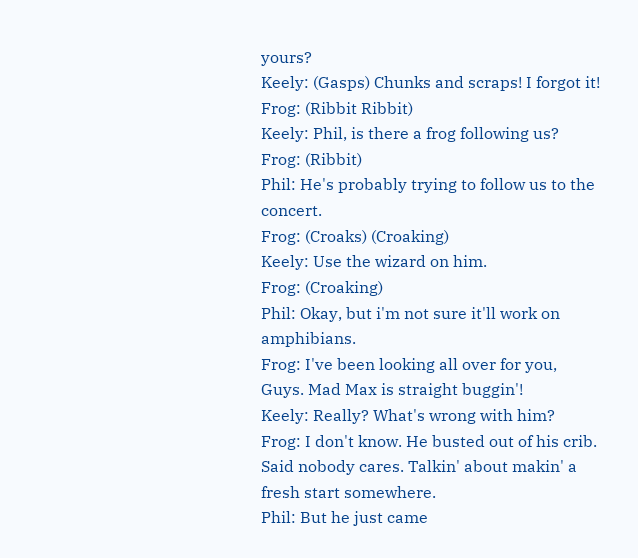yours?
Keely: (Gasps) Chunks and scraps! I forgot it!
Frog: (Ribbit Ribbit)
Keely: Phil, is there a frog following us?
Frog: (Ribbit)
Phil: He's probably trying to follow us to the concert.
Frog: (Croaks) (Croaking)
Keely: Use the wizard on him.
Frog: (Croaking)
Phil: Okay, but i'm not sure it'll work on amphibians.
Frog: I've been looking all over for you, Guys. Mad Max is straight buggin'!
Keely: Really? What's wrong with him?
Frog: I don't know. He busted out of his crib. Said nobody cares. Talkin' about makin' a fresh start somewhere.
Phil: But he just came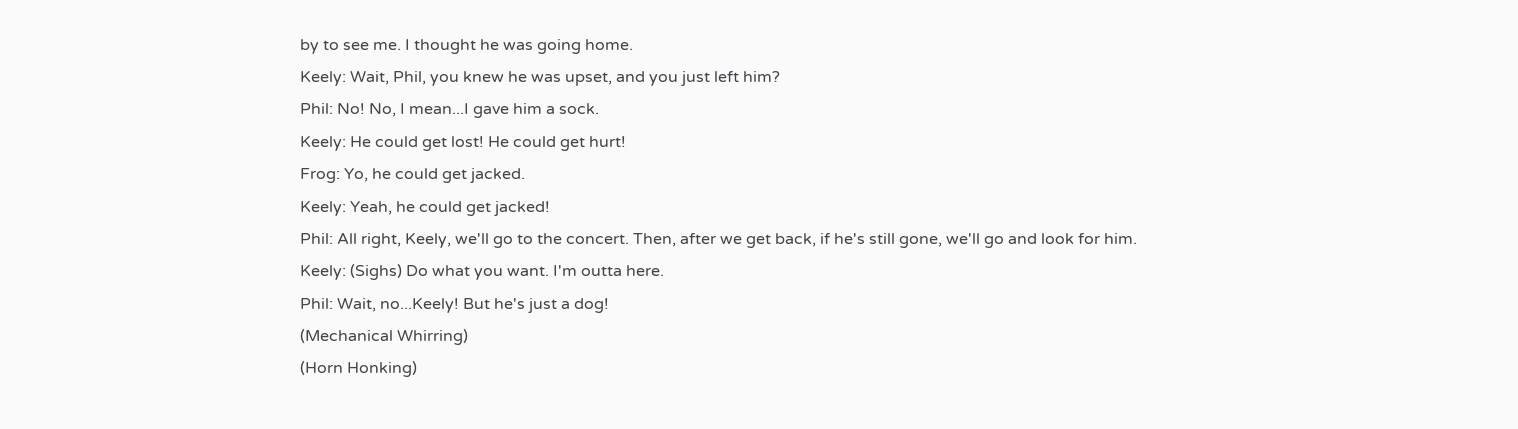by to see me. I thought he was going home.
Keely: Wait, Phil, you knew he was upset, and you just left him?
Phil: No! No, I mean...I gave him a sock.
Keely: He could get lost! He could get hurt!
Frog: Yo, he could get jacked.
Keely: Yeah, he could get jacked!
Phil: All right, Keely, we'll go to the concert. Then, after we get back, if he's still gone, we'll go and look for him.
Keely: (Sighs) Do what you want. I'm outta here.
Phil: Wait, no...Keely! But he's just a dog!
(Mechanical Whirring)
(Horn Honking)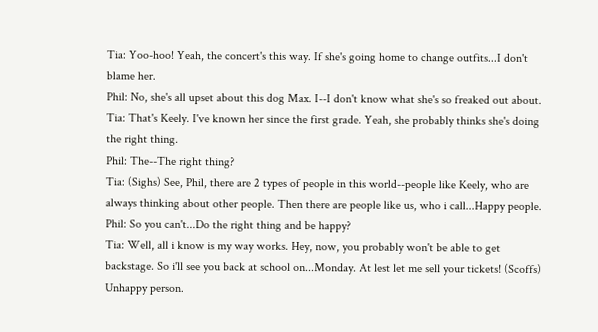Tia: Yoo-hoo! Yeah, the concert's this way. If she's going home to change outfits...I don't blame her.
Phil: No, she's all upset about this dog Max. I--I don't know what she's so freaked out about.
Tia: That's Keely. I've known her since the first grade. Yeah, she probably thinks she's doing the right thing.
Phil: The--The right thing?
Tia: (Sighs) See, Phil, there are 2 types of people in this world--people like Keely, who are always thinking about other people. Then there are people like us, who i call...Happy people.
Phil: So you can't...Do the right thing and be happy?
Tia: Well, all i know is my way works. Hey, now, you probably won't be able to get backstage. So i'll see you back at school on...Monday. At lest let me sell your tickets! (Scoffs) Unhappy person.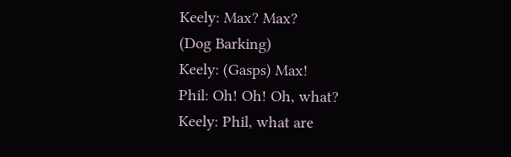Keely: Max? Max?
(Dog Barking)
Keely: (Gasps) Max!
Phil: Oh! Oh! Oh, what?
Keely: Phil, what are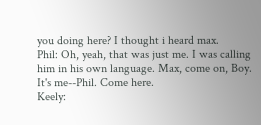you doing here? I thought i heard max.
Phil: Oh, yeah, that was just me. I was calling him in his own language. Max, come on, Boy. It's me--Phil. Come here.
Keely: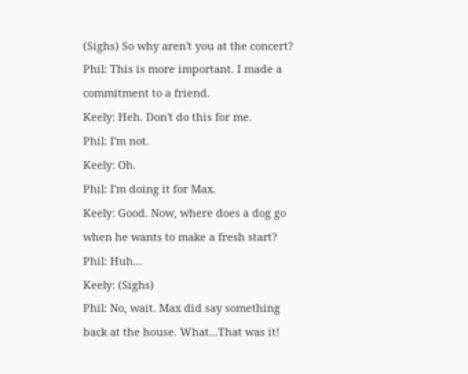(Sighs) So why aren't you at the concert?
Phil: This is more important. I made a commitment to a friend.
Keely: Heh. Don't do this for me.
Phil: I'm not.
Keely: Oh.
Phil: I'm doing it for Max.
Keely: Good. Now, where does a dog go when he wants to make a fresh start?
Phil: Huh...
Keely: (Sighs)
Phil: No, wait. Max did say something back at the house. What...That was it!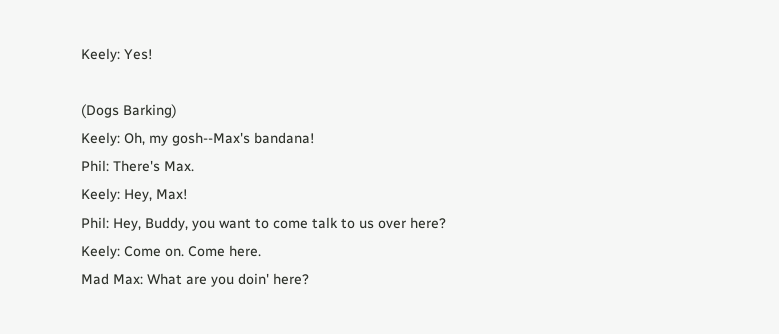Keely: Yes!

(Dogs Barking)
Keely: Oh, my gosh--Max's bandana!
Phil: There's Max.
Keely: Hey, Max!
Phil: Hey, Buddy, you want to come talk to us over here?
Keely: Come on. Come here.
Mad Max: What are you doin' here?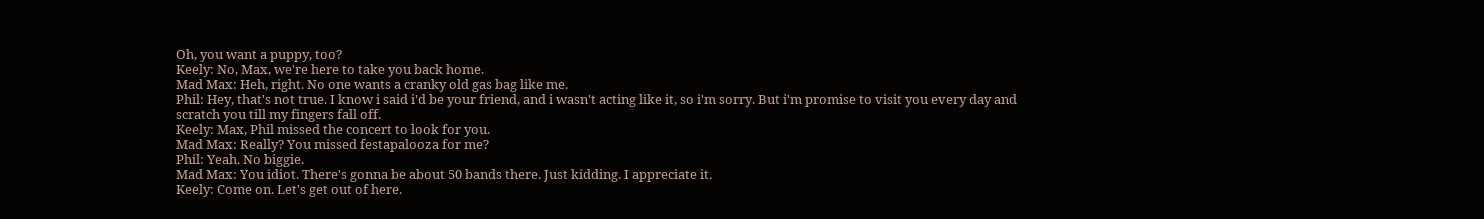Oh, you want a puppy, too?
Keely: No, Max, we're here to take you back home.
Mad Max: Heh, right. No one wants a cranky old gas bag like me.
Phil: Hey, that's not true. I know i said i'd be your friend, and i wasn't acting like it, so i'm sorry. But i'm promise to visit you every day and scratch you till my fingers fall off.
Keely: Max, Phil missed the concert to look for you.
Mad Max: Really? You missed festapalooza for me?
Phil: Yeah. No biggie.
Mad Max: You idiot. There's gonna be about 50 bands there. Just kidding. I appreciate it.
Keely: Come on. Let's get out of here.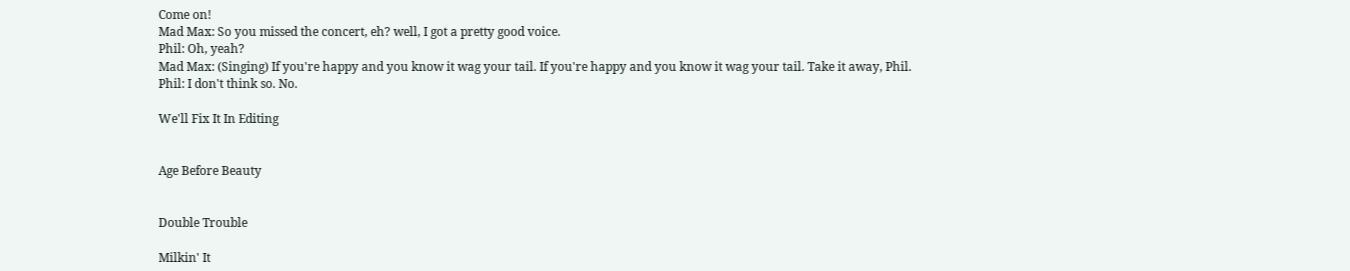Come on!
Mad Max: So you missed the concert, eh? well, I got a pretty good voice.
Phil: Oh, yeah?
Mad Max: (Singing) If you're happy and you know it wag your tail. If you're happy and you know it wag your tail. Take it away, Phil.
Phil: I don't think so. No.

We'll Fix It In Editing


Age Before Beauty


Double Trouble

Milkin' It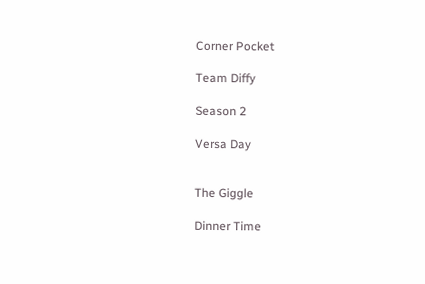Corner Pocket

Team Diffy

Season 2

Versa Day


The Giggle

Dinner Time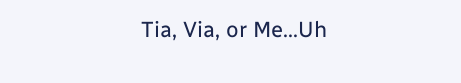Tia, Via, or Me...Uh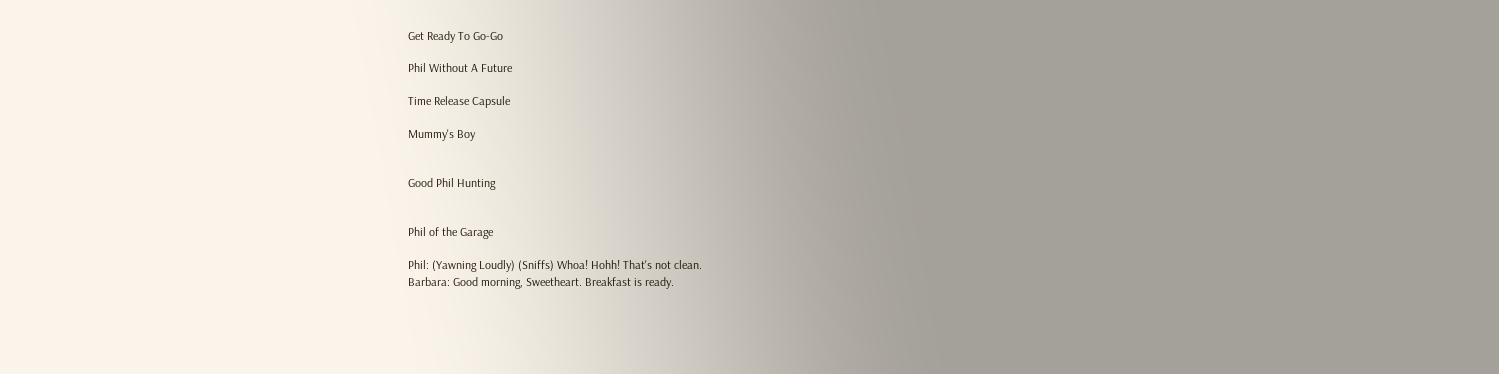Get Ready To Go-Go

Phil Without A Future

Time Release Capsule

Mummy's Boy


Good Phil Hunting


Phil of the Garage

Phil: (Yawning Loudly) (Sniffs) Whoa! Hohh! That's not clean.
Barbara: Good morning, Sweetheart. Breakfast is ready.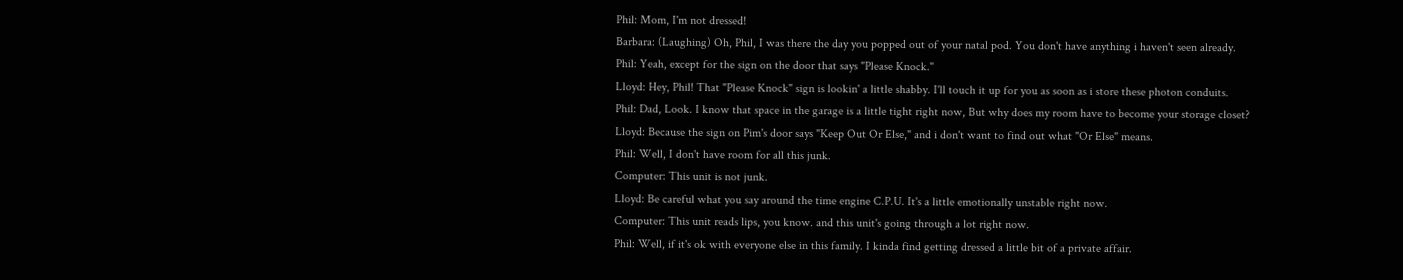Phil: Mom, I'm not dressed!
Barbara: (Laughing) Oh, Phil, I was there the day you popped out of your natal pod. You don't have anything i haven't seen already.
Phil: Yeah, except for the sign on the door that says "Please Knock."
Lloyd: Hey, Phil! That "Please Knock" sign is lookin' a little shabby. I'll touch it up for you as soon as i store these photon conduits.
Phil: Dad, Look. I know that space in the garage is a little tight right now, But why does my room have to become your storage closet?
Lloyd: Because the sign on Pim's door says "Keep Out Or Else," and i don't want to find out what "Or Else" means.
Phil: Well, I don't have room for all this junk.
Computer: This unit is not junk.
Lloyd: Be careful what you say around the time engine C.P.U. It's a little emotionally unstable right now.
Computer: This unit reads lips, you know. and this unit's going through a lot right now.
Phil: Well, if it's ok with everyone else in this family. I kinda find getting dressed a little bit of a private affair.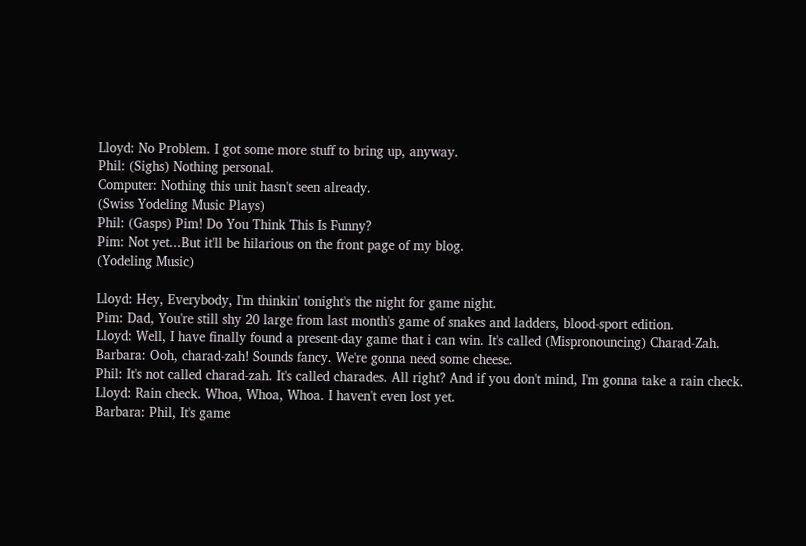Lloyd: No Problem. I got some more stuff to bring up, anyway.
Phil: (Sighs) Nothing personal.
Computer: Nothing this unit hasn't seen already.
(Swiss Yodeling Music Plays)
Phil: (Gasps) Pim! Do You Think This Is Funny?
Pim: Not yet...But it'll be hilarious on the front page of my blog.
(Yodeling Music)

Lloyd: Hey, Everybody, I'm thinkin' tonight's the night for game night.
Pim: Dad, You're still shy 20 large from last month's game of snakes and ladders, blood-sport edition.
Lloyd: Well, I have finally found a present-day game that i can win. It's called (Mispronouncing) Charad-Zah.
Barbara: Ooh, charad-zah! Sounds fancy. We're gonna need some cheese.
Phil: It's not called charad-zah. It's called charades. All right? And if you don't mind, I'm gonna take a rain check.
Lloyd: Rain check. Whoa, Whoa, Whoa. I haven't even lost yet.
Barbara: Phil, It's game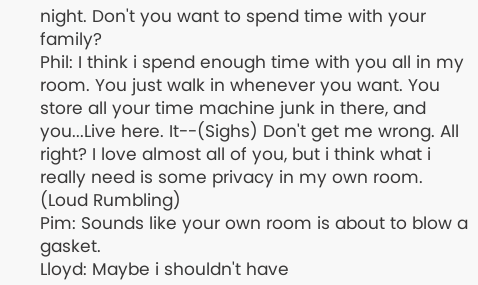night. Don't you want to spend time with your family?
Phil: I think i spend enough time with you all in my room. You just walk in whenever you want. You store all your time machine junk in there, and you...Live here. It--(Sighs) Don't get me wrong. All right? I love almost all of you, but i think what i really need is some privacy in my own room.
(Loud Rumbling)
Pim: Sounds like your own room is about to blow a gasket.
Lloyd: Maybe i shouldn't have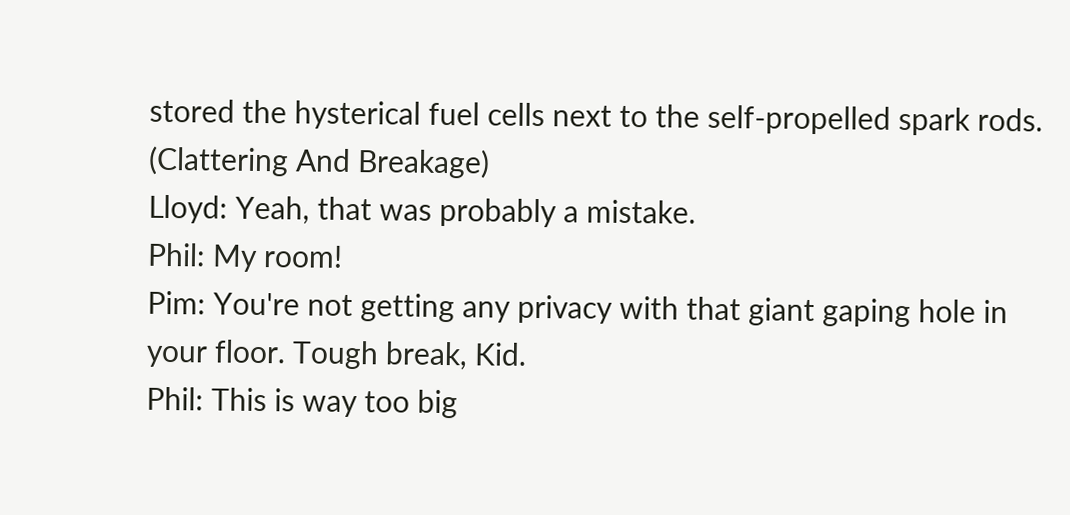stored the hysterical fuel cells next to the self-propelled spark rods.
(Clattering And Breakage)
Lloyd: Yeah, that was probably a mistake.
Phil: My room!
Pim: You're not getting any privacy with that giant gaping hole in your floor. Tough break, Kid.
Phil: This is way too big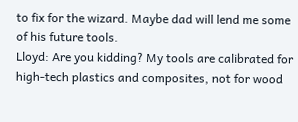to fix for the wizard. Maybe dad will lend me some of his future tools.
Lloyd: Are you kidding? My tools are calibrated for high-tech plastics and composites, not for wood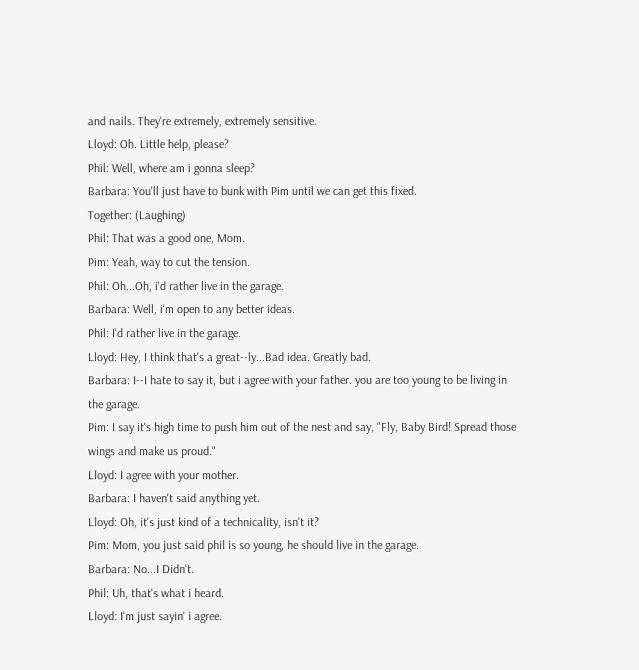and nails. They're extremely, extremely sensitive.
Lloyd: Oh. Little help, please?
Phil: Well, where am i gonna sleep?
Barbara: You'll just have to bunk with Pim until we can get this fixed.
Together: (Laughing)
Phil: That was a good one, Mom.
Pim: Yeah, way to cut the tension.
Phil: Oh...Oh, i'd rather live in the garage.
Barbara: Well, i'm open to any better ideas.
Phil: I'd rather live in the garage.
Lloyd: Hey, I think that's a great--ly...Bad idea. Greatly bad.
Barbara: I--I hate to say it, but i agree with your father. you are too young to be living in the garage.
Pim: I say it's high time to push him out of the nest and say, "Fly, Baby Bird! Spread those wings and make us proud."
Lloyd: I agree with your mother.
Barbara: I haven't said anything yet.
Lloyd: Oh, it's just kind of a technicality, isn't it?
Pim: Mom, you just said phil is so young, he should live in the garage.
Barbara: No...I Didn't.
Phil: Uh, that's what i heard.
Lloyd: I'm just sayin' i agree.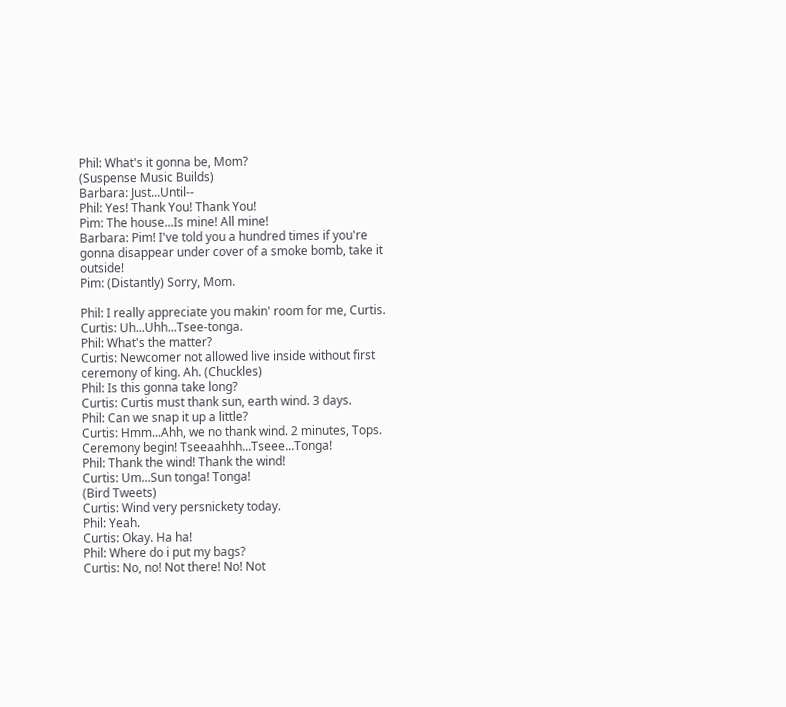Phil: What's it gonna be, Mom?
(Suspense Music Builds)
Barbara: Just...Until--
Phil: Yes! Thank You! Thank You!
Pim: The house...Is mine! All mine!
Barbara: Pim! I've told you a hundred times if you're gonna disappear under cover of a smoke bomb, take it outside!
Pim: (Distantly) Sorry, Mom.

Phil: I really appreciate you makin' room for me, Curtis.
Curtis: Uh...Uhh...Tsee-tonga.
Phil: What's the matter?
Curtis: Newcomer not allowed live inside without first ceremony of king. Ah. (Chuckles)
Phil: Is this gonna take long?
Curtis: Curtis must thank sun, earth wind. 3 days.
Phil: Can we snap it up a little?
Curtis: Hmm...Ahh, we no thank wind. 2 minutes, Tops. Ceremony begin! Tseeaahhh...Tseee...Tonga!
Phil: Thank the wind! Thank the wind!
Curtis: Um...Sun tonga! Tonga!
(Bird Tweets)
Curtis: Wind very persnickety today.
Phil: Yeah.
Curtis: Okay. Ha ha!
Phil: Where do i put my bags?
Curtis: No, no! Not there! No! Not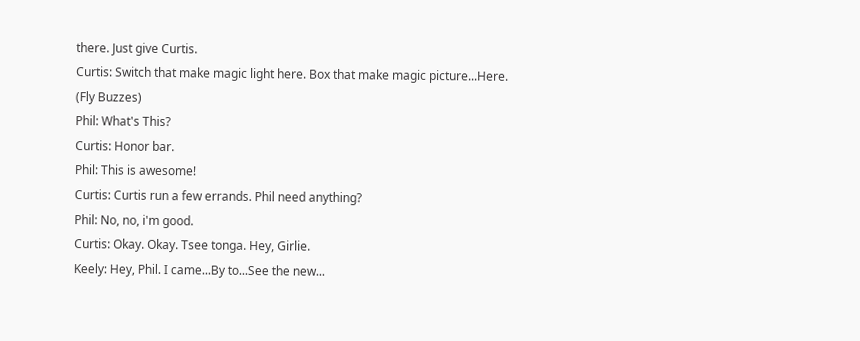there. Just give Curtis.
Curtis: Switch that make magic light here. Box that make magic picture...Here.
(Fly Buzzes)
Phil: What's This?
Curtis: Honor bar.
Phil: This is awesome!
Curtis: Curtis run a few errands. Phil need anything?
Phil: No, no, i'm good.
Curtis: Okay. Okay. Tsee tonga. Hey, Girlie.
Keely: Hey, Phil. I came...By to...See the new...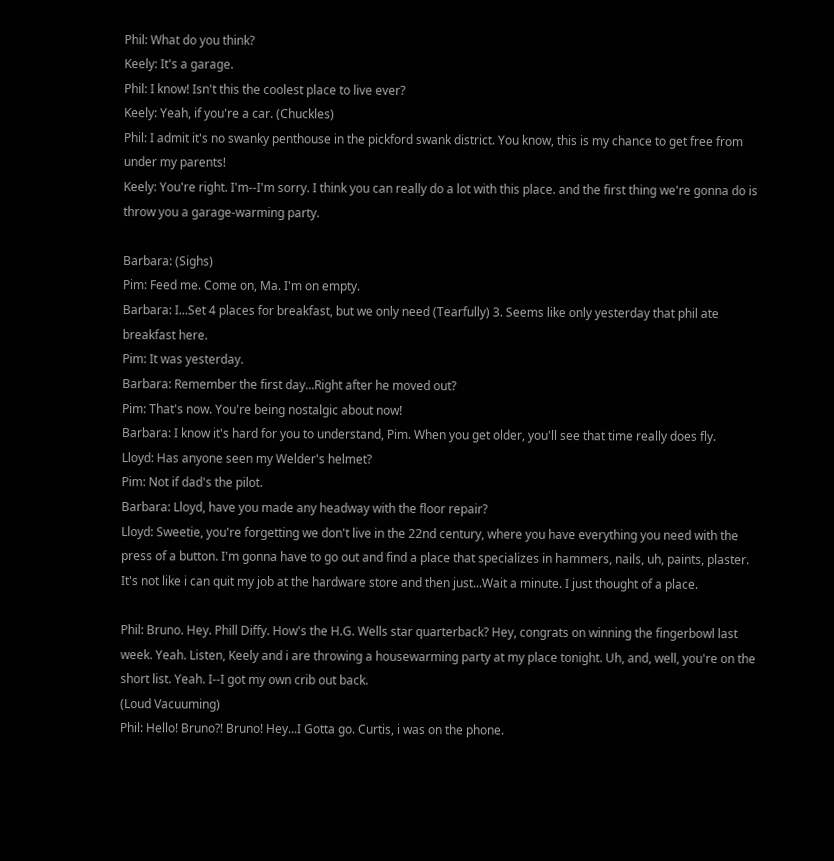Phil: What do you think?
Keely: It's a garage.
Phil: I know! Isn't this the coolest place to live ever?
Keely: Yeah, if you're a car. (Chuckles)
Phil: I admit it's no swanky penthouse in the pickford swank district. You know, this is my chance to get free from under my parents!
Keely: You're right. I'm--I'm sorry. I think you can really do a lot with this place. and the first thing we're gonna do is throw you a garage-warming party.

Barbara: (Sighs)
Pim: Feed me. Come on, Ma. I'm on empty.
Barbara: I...Set 4 places for breakfast, but we only need (Tearfully) 3. Seems like only yesterday that phil ate breakfast here.
Pim: It was yesterday.
Barbara: Remember the first day...Right after he moved out?
Pim: That's now. You're being nostalgic about now!
Barbara: I know it's hard for you to understand, Pim. When you get older, you'll see that time really does fly.
Lloyd: Has anyone seen my Welder's helmet?
Pim: Not if dad's the pilot.
Barbara: Lloyd, have you made any headway with the floor repair?
Lloyd: Sweetie, you're forgetting we don't live in the 22nd century, where you have everything you need with the press of a button. I'm gonna have to go out and find a place that specializes in hammers, nails, uh, paints, plaster. It's not like i can quit my job at the hardware store and then just...Wait a minute. I just thought of a place.

Phil: Bruno. Hey. Phill Diffy. How's the H.G. Wells star quarterback? Hey, congrats on winning the fingerbowl last week. Yeah. Listen, Keely and i are throwing a housewarming party at my place tonight. Uh, and, well, you're on the short list. Yeah. I--I got my own crib out back.
(Loud Vacuuming)
Phil: Hello! Bruno?! Bruno! Hey...I Gotta go. Curtis, i was on the phone.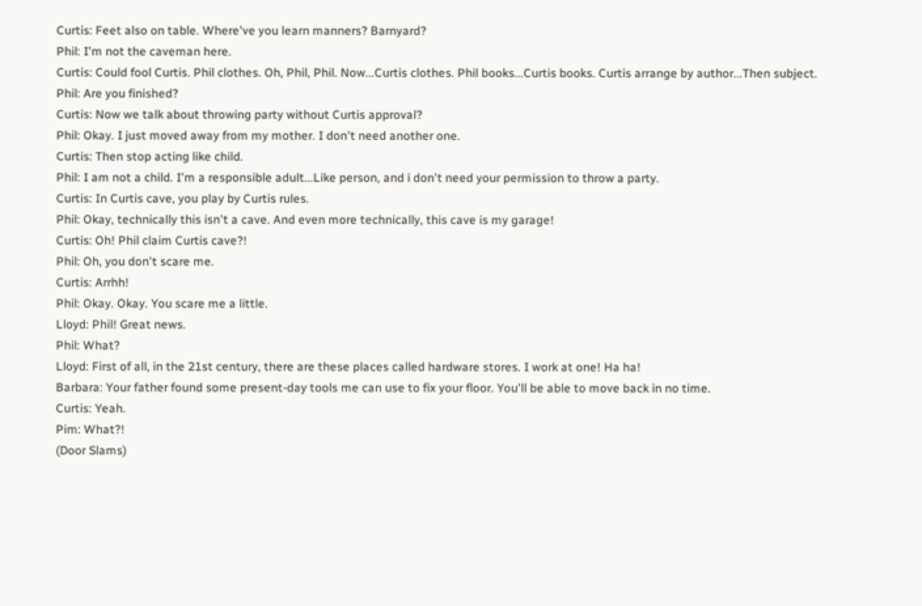Curtis: Feet also on table. Where've you learn manners? Barnyard?
Phil: I'm not the caveman here.
Curtis: Could fool Curtis. Phil clothes. Oh, Phil, Phil. Now...Curtis clothes. Phil books...Curtis books. Curtis arrange by author...Then subject.
Phil: Are you finished?
Curtis: Now we talk about throwing party without Curtis approval?
Phil: Okay. I just moved away from my mother. I don't need another one.
Curtis: Then stop acting like child.
Phil: I am not a child. I'm a responsible adult...Like person, and i don't need your permission to throw a party.
Curtis: In Curtis cave, you play by Curtis rules.
Phil: Okay, technically this isn't a cave. And even more technically, this cave is my garage!
Curtis: Oh! Phil claim Curtis cave?!
Phil: Oh, you don't scare me.
Curtis: Arrhh!
Phil: Okay. Okay. You scare me a little.
Lloyd: Phil! Great news.
Phil: What?
Lloyd: First of all, in the 21st century, there are these places called hardware stores. I work at one! Ha ha!
Barbara: Your father found some present-day tools me can use to fix your floor. You'll be able to move back in no time.
Curtis: Yeah.
Pim: What?!
(Door Slams)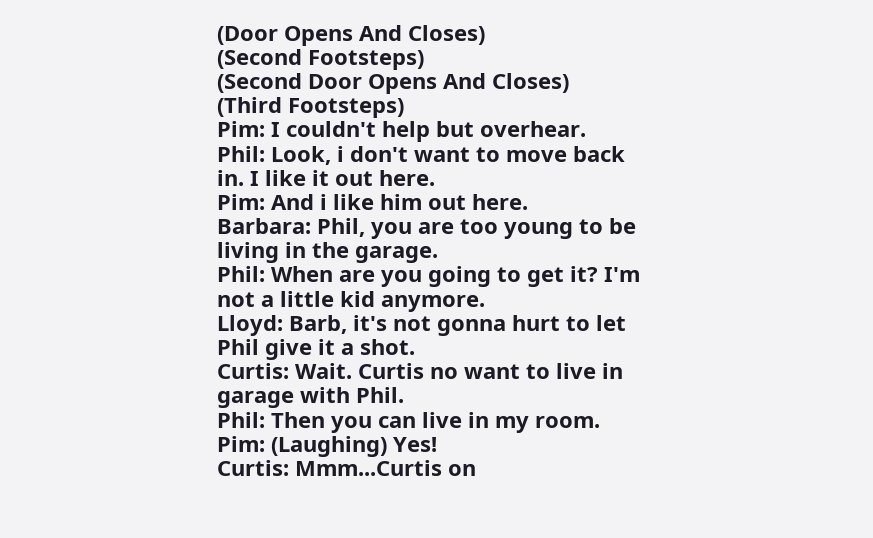(Door Opens And Closes)
(Second Footsteps)
(Second Door Opens And Closes)
(Third Footsteps)
Pim: I couldn't help but overhear.
Phil: Look, i don't want to move back in. I like it out here.
Pim: And i like him out here.
Barbara: Phil, you are too young to be living in the garage.
Phil: When are you going to get it? I'm not a little kid anymore.
Lloyd: Barb, it's not gonna hurt to let Phil give it a shot.
Curtis: Wait. Curtis no want to live in garage with Phil.
Phil: Then you can live in my room.
Pim: (Laughing) Yes!
Curtis: Mmm...Curtis on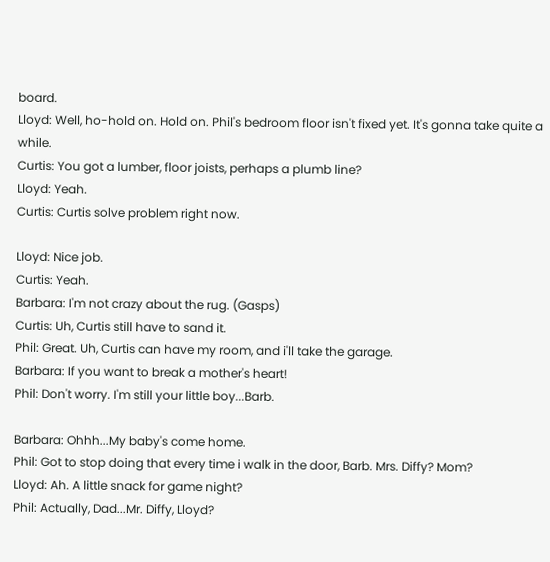board.
Lloyd: Well, ho-hold on. Hold on. Phil's bedroom floor isn't fixed yet. It's gonna take quite a while.
Curtis: You got a lumber, floor joists, perhaps a plumb line?
Lloyd: Yeah.
Curtis: Curtis solve problem right now.

Lloyd: Nice job.
Curtis: Yeah.
Barbara: I'm not crazy about the rug. (Gasps)
Curtis: Uh, Curtis still have to sand it.
Phil: Great. Uh, Curtis can have my room, and i'll take the garage.
Barbara: If you want to break a mother's heart!
Phil: Don't worry. I'm still your little boy...Barb.

Barbara: Ohhh...My baby's come home.
Phil: Got to stop doing that every time i walk in the door, Barb. Mrs. Diffy? Mom?
Lloyd: Ah. A little snack for game night?
Phil: Actually, Dad...Mr. Diffy, Lloyd?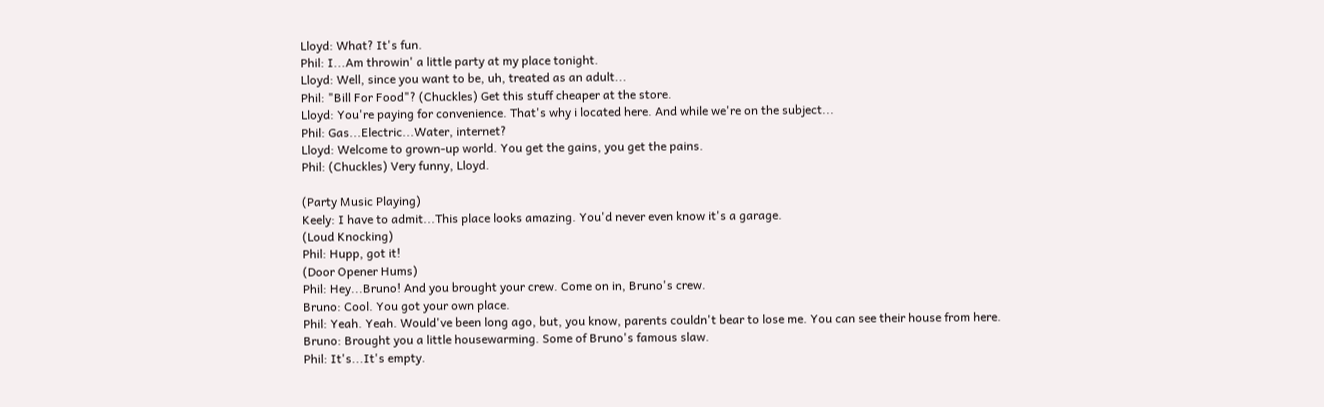Lloyd: What? It's fun.
Phil: I...Am throwin' a little party at my place tonight.
Lloyd: Well, since you want to be, uh, treated as an adult...
Phil: "Bill For Food"? (Chuckles) Get this stuff cheaper at the store.
Lloyd: You're paying for convenience. That's why i located here. And while we're on the subject...
Phil: Gas...Electric...Water, internet?
Lloyd: Welcome to grown-up world. You get the gains, you get the pains.
Phil: (Chuckles) Very funny, Lloyd.

(Party Music Playing)
Keely: I have to admit...This place looks amazing. You'd never even know it's a garage.
(Loud Knocking)
Phil: Hupp, got it!
(Door Opener Hums)
Phil: Hey...Bruno! And you brought your crew. Come on in, Bruno's crew.
Bruno: Cool. You got your own place.
Phil: Yeah. Yeah. Would've been long ago, but, you know, parents couldn't bear to lose me. You can see their house from here.
Bruno: Brought you a little housewarming. Some of Bruno's famous slaw.
Phil: It's...It's empty.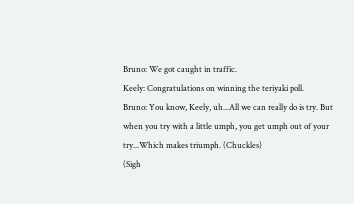Bruno: We got caught in traffic.
Keely: Congratulations on winning the teriyaki poll.
Bruno: You know, Keely, uh...All we can really do is try. But when you try with a little umph, you get umph out of your try...Which makes triumph. (Chuckles)
(Sigh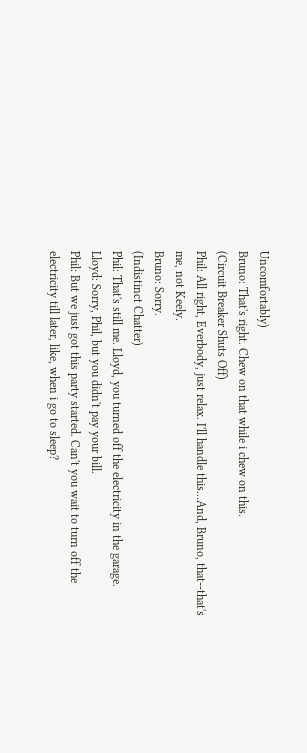Uncomfortably)
Bruno: That's right. Chew on that while i chew on this.
(Circuit Breaker Shuts Off)
Phil: All right, Everbody, just relax. I'll handle this...And, Bruno, that--that's me, not Keely.
Bruno: Sorry.
(Indistinct Chatter)
Phil: That's still me. Lloyd, you turned off the electricity in the garage.
Lloyd: Sorry, Phil, but you didn't pay your bill.
Phil: But we just got this party started. Can't you wait to turn off the electricity till later, like, when i go to sleep?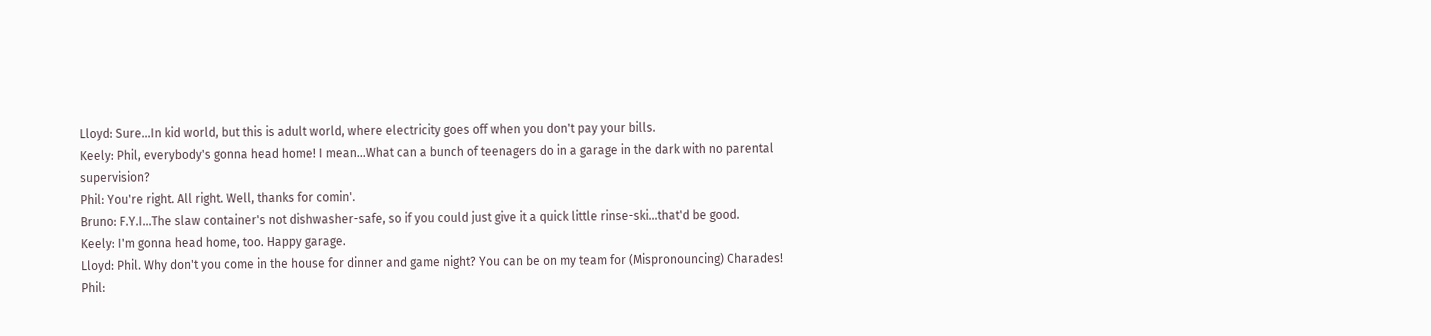Lloyd: Sure...In kid world, but this is adult world, where electricity goes off when you don't pay your bills.
Keely: Phil, everybody's gonna head home! I mean...What can a bunch of teenagers do in a garage in the dark with no parental supervision?
Phil: You're right. All right. Well, thanks for comin'.
Bruno: F.Y.I...The slaw container's not dishwasher-safe, so if you could just give it a quick little rinse-ski...that'd be good.
Keely: I'm gonna head home, too. Happy garage.
Lloyd: Phil. Why don't you come in the house for dinner and game night? You can be on my team for (Mispronouncing) Charades!
Phil: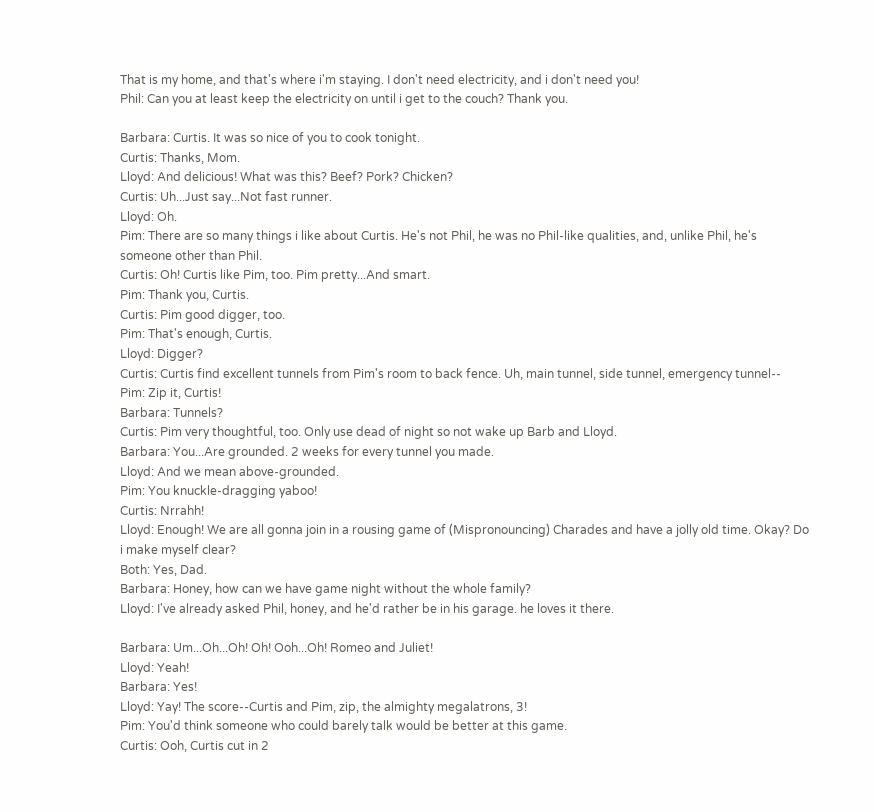That is my home, and that's where i'm staying. I don't need electricity, and i don't need you!
Phil: Can you at least keep the electricity on until i get to the couch? Thank you.

Barbara: Curtis. It was so nice of you to cook tonight.
Curtis: Thanks, Mom.
Lloyd: And delicious! What was this? Beef? Pork? Chicken?
Curtis: Uh...Just say...Not fast runner.
Lloyd: Oh.
Pim: There are so many things i like about Curtis. He's not Phil, he was no Phil-like qualities, and, unlike Phil, he's someone other than Phil.
Curtis: Oh! Curtis like Pim, too. Pim pretty...And smart.
Pim: Thank you, Curtis.
Curtis: Pim good digger, too.
Pim: That's enough, Curtis.
Lloyd: Digger?
Curtis: Curtis find excellent tunnels from Pim's room to back fence. Uh, main tunnel, side tunnel, emergency tunnel--
Pim: Zip it, Curtis!
Barbara: Tunnels?
Curtis: Pim very thoughtful, too. Only use dead of night so not wake up Barb and Lloyd.
Barbara: You...Are grounded. 2 weeks for every tunnel you made.
Lloyd: And we mean above-grounded.
Pim: You knuckle-dragging yaboo!
Curtis: Nrrahh!
Lloyd: Enough! We are all gonna join in a rousing game of (Mispronouncing) Charades and have a jolly old time. Okay? Do i make myself clear?
Both: Yes, Dad.
Barbara: Honey, how can we have game night without the whole family?
Lloyd: I've already asked Phil, honey, and he'd rather be in his garage. he loves it there.

Barbara: Um...Oh...Oh! Oh! Ooh...Oh! Romeo and Juliet!
Lloyd: Yeah!
Barbara: Yes!
Lloyd: Yay! The score--Curtis and Pim, zip, the almighty megalatrons, 3!
Pim: You'd think someone who could barely talk would be better at this game.
Curtis: Ooh, Curtis cut in 2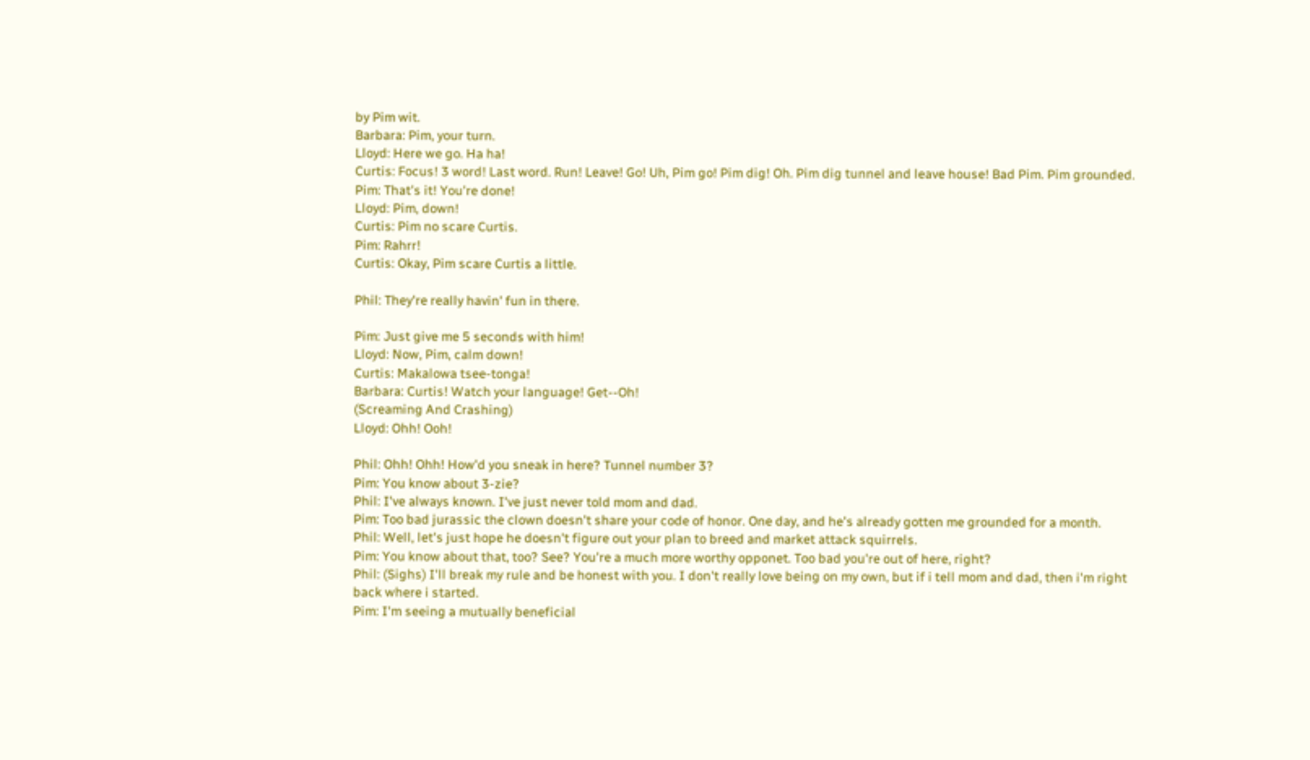by Pim wit.
Barbara: Pim, your turn.
Lloyd: Here we go. Ha ha!
Curtis: Focus! 3 word! Last word. Run! Leave! Go! Uh, Pim go! Pim dig! Oh. Pim dig tunnel and leave house! Bad Pim. Pim grounded.
Pim: That's it! You're done!
Lloyd: Pim, down!
Curtis: Pim no scare Curtis.
Pim: Rahrr!
Curtis: Okay, Pim scare Curtis a little.

Phil: They're really havin' fun in there.

Pim: Just give me 5 seconds with him!
Lloyd: Now, Pim, calm down!
Curtis: Makalowa tsee-tonga!
Barbara: Curtis! Watch your language! Get--Oh!
(Screaming And Crashing)
Lloyd: Ohh! Ooh!

Phil: Ohh! Ohh! How'd you sneak in here? Tunnel number 3?
Pim: You know about 3-zie?
Phil: I've always known. I've just never told mom and dad.
Pim: Too bad jurassic the clown doesn't share your code of honor. One day, and he's already gotten me grounded for a month.
Phil: Well, let's just hope he doesn't figure out your plan to breed and market attack squirrels.
Pim: You know about that, too? See? You're a much more worthy opponet. Too bad you're out of here, right?
Phil: (Sighs) I'll break my rule and be honest with you. I don't really love being on my own, but if i tell mom and dad, then i'm right back where i started.
Pim: I'm seeing a mutually beneficial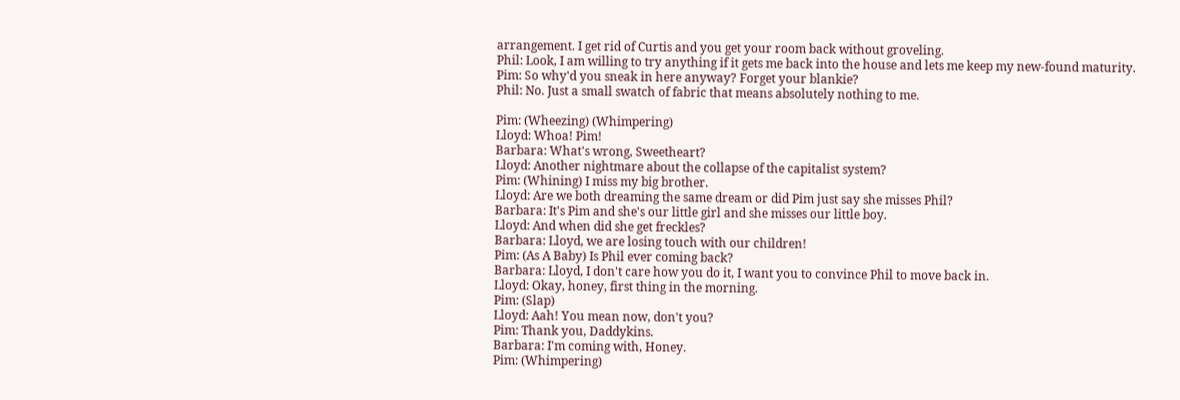arrangement. I get rid of Curtis and you get your room back without groveling.
Phil: Look, I am willing to try anything if it gets me back into the house and lets me keep my new-found maturity.
Pim: So why'd you sneak in here anyway? Forget your blankie?
Phil: No. Just a small swatch of fabric that means absolutely nothing to me.

Pim: (Wheezing) (Whimpering)
Lloyd: Whoa! Pim!
Barbara: What's wrong, Sweetheart?
Lloyd: Another nightmare about the collapse of the capitalist system?
Pim: (Whining) I miss my big brother.
Lloyd: Are we both dreaming the same dream or did Pim just say she misses Phil?
Barbara: It's Pim and she's our little girl and she misses our little boy.
Lloyd: And when did she get freckles?
Barbara: Lloyd, we are losing touch with our children!
Pim: (As A Baby) Is Phil ever coming back?
Barbara: Lloyd, I don't care how you do it, I want you to convince Phil to move back in.
Lloyd: Okay, honey, first thing in the morning.
Pim: (Slap)
Lloyd: Aah! You mean now, don't you?
Pim: Thank you, Daddykins.
Barbara: I'm coming with, Honey.
Pim: (Whimpering)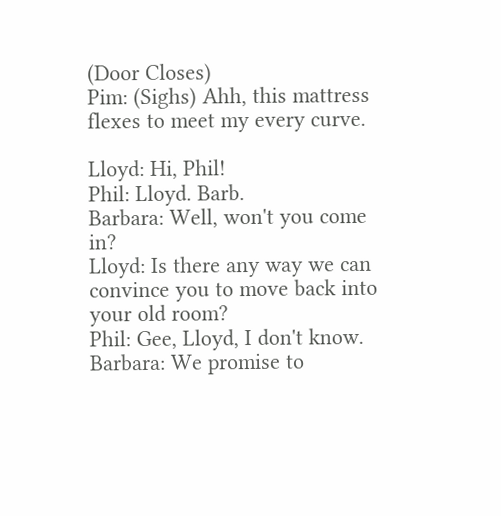(Door Closes)
Pim: (Sighs) Ahh, this mattress flexes to meet my every curve.

Lloyd: Hi, Phil!
Phil: Lloyd. Barb.
Barbara: Well, won't you come in?
Lloyd: Is there any way we can convince you to move back into your old room?
Phil: Gee, Lloyd, I don't know.
Barbara: We promise to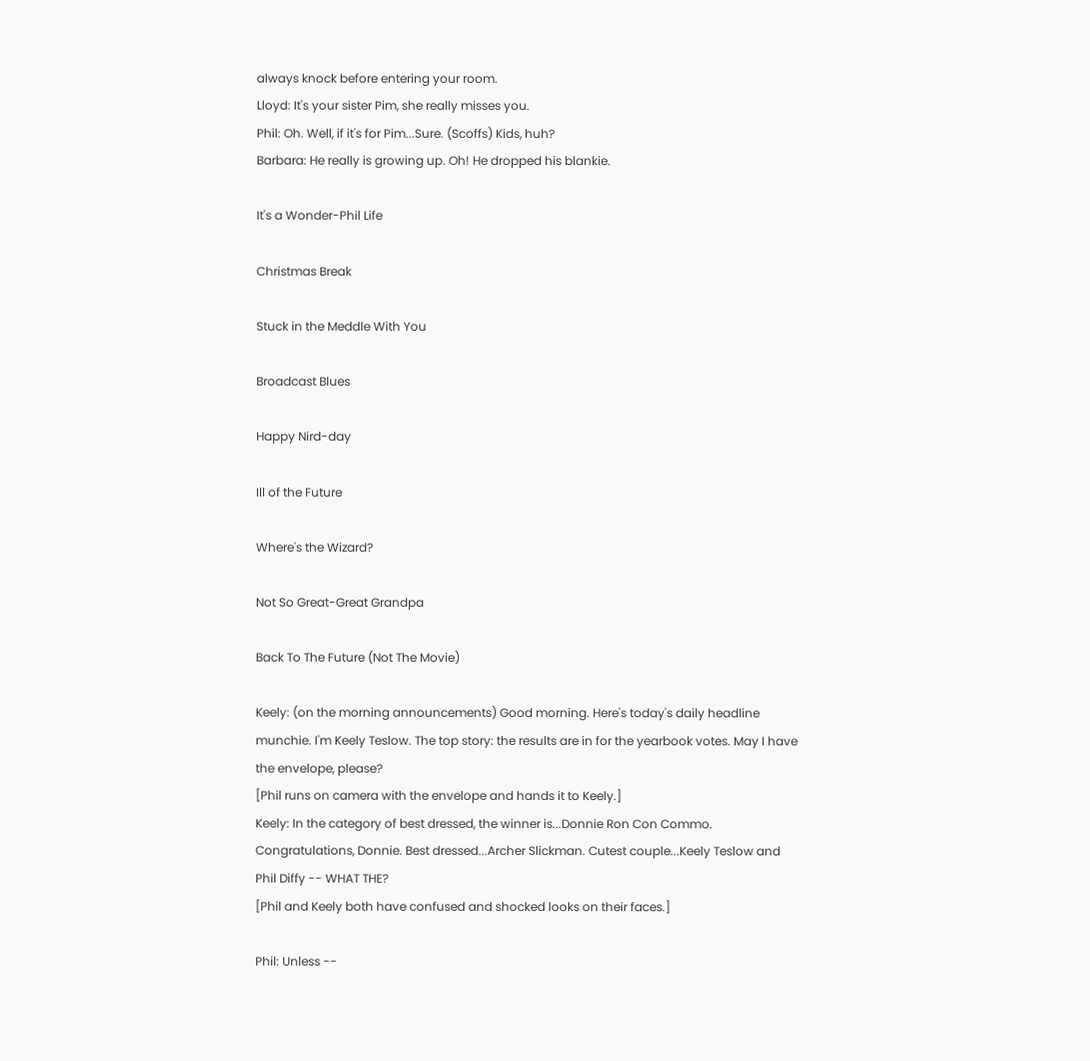always knock before entering your room.
Lloyd: It's your sister Pim, she really misses you.
Phil: Oh. Well, if it's for Pim...Sure. (Scoffs) Kids, huh?
Barbara: He really is growing up. Oh! He dropped his blankie.

It's a Wonder-Phil Life

Christmas Break

Stuck in the Meddle With You

Broadcast Blues

Happy Nird-day

Ill of the Future

Where's the Wizard?

Not So Great-Great Grandpa

Back To The Future (Not The Movie)

Keely: (on the morning announcements) Good morning. Here's today's daily headline munchie. I'm Keely Teslow. The top story: the results are in for the yearbook votes. May I have the envelope, please?
[Phil runs on camera with the envelope and hands it to Keely.]
Keely: In the category of best dressed, the winner is...Donnie Ron Con Commo. Congratulations, Donnie. Best dressed...Archer Slickman. Cutest couple...Keely Teslow and Phil Diffy -- WHAT THE?
[Phil and Keely both have confused and shocked looks on their faces.]

Phil: Unless --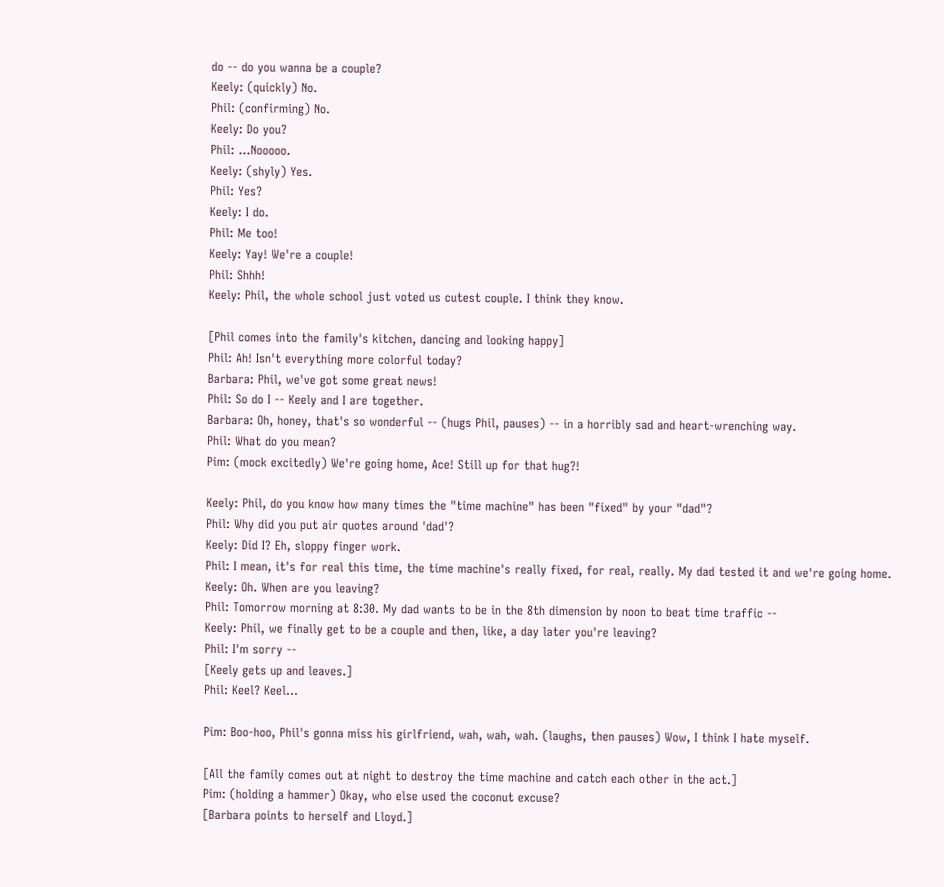do -- do you wanna be a couple?
Keely: (quickly) No.
Phil: (confirming) No.
Keely: Do you?
Phil: ...Nooooo.
Keely: (shyly) Yes.
Phil: Yes?
Keely: I do.
Phil: Me too!
Keely: Yay! We're a couple!
Phil: Shhh!
Keely: Phil, the whole school just voted us cutest couple. I think they know.

[Phil comes into the family's kitchen, dancing and looking happy]
Phil: Ah! Isn't everything more colorful today?
Barbara: Phil, we've got some great news!
Phil: So do I -- Keely and I are together.
Barbara: Oh, honey, that's so wonderful -- (hugs Phil, pauses) -- in a horribly sad and heart-wrenching way.
Phil: What do you mean?
Pim: (mock excitedly) We're going home, Ace! Still up for that hug?!

Keely: Phil, do you know how many times the "time machine" has been "fixed" by your "dad"?
Phil: Why did you put air quotes around 'dad'?
Keely: Did I? Eh, sloppy finger work.
Phil: I mean, it's for real this time, the time machine's really fixed, for real, really. My dad tested it and we're going home.
Keely: Oh. When are you leaving?
Phil: Tomorrow morning at 8:30. My dad wants to be in the 8th dimension by noon to beat time traffic --
Keely: Phil, we finally get to be a couple and then, like, a day later you're leaving?
Phil: I'm sorry --
[Keely gets up and leaves.]
Phil: Keel? Keel...

Pim: Boo-hoo, Phil's gonna miss his girlfriend, wah, wah, wah. (laughs, then pauses) Wow, I think I hate myself.

[All the family comes out at night to destroy the time machine and catch each other in the act.]
Pim: (holding a hammer) Okay, who else used the coconut excuse?
[Barbara points to herself and Lloyd.]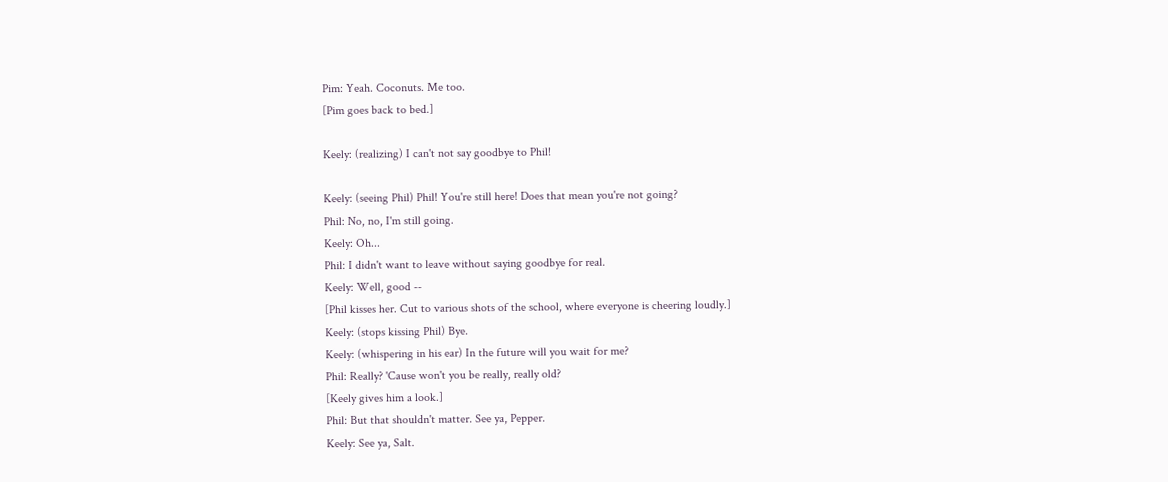Pim: Yeah. Coconuts. Me too.
[Pim goes back to bed.]

Keely: (realizing) I can't not say goodbye to Phil!

Keely: (seeing Phil) Phil! You're still here! Does that mean you're not going?
Phil: No, no, I'm still going.
Keely: Oh...
Phil: I didn't want to leave without saying goodbye for real.
Keely: Well, good --
[Phil kisses her. Cut to various shots of the school, where everyone is cheering loudly.]
Keely: (stops kissing Phil) Bye.
Keely: (whispering in his ear) In the future will you wait for me?
Phil: Really? 'Cause won't you be really, really old?
[Keely gives him a look.]
Phil: But that shouldn't matter. See ya, Pepper.
Keely: See ya, Salt.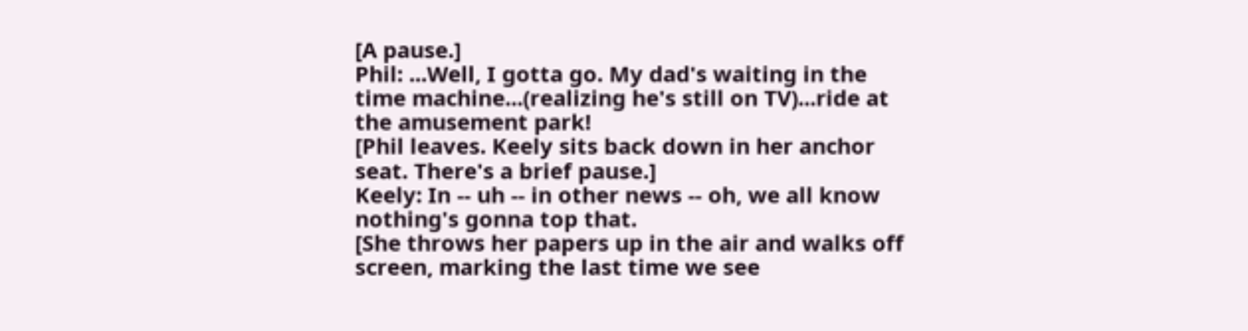[A pause.]
Phil: ...Well, I gotta go. My dad's waiting in the time machine...(realizing he's still on TV)...ride at the amusement park!
[Phil leaves. Keely sits back down in her anchor seat. There's a brief pause.]
Keely: In -- uh -- in other news -- oh, we all know nothing's gonna top that.
[She throws her papers up in the air and walks off screen, marking the last time we see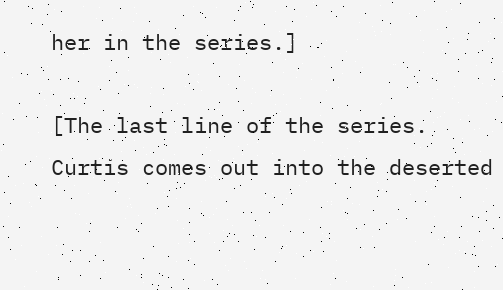her in the series.]

[The last line of the series. Curtis comes out into the deserted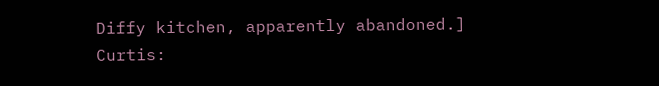Diffy kitchen, apparently abandoned.]
Curtis: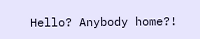Hello? Anybody home?!